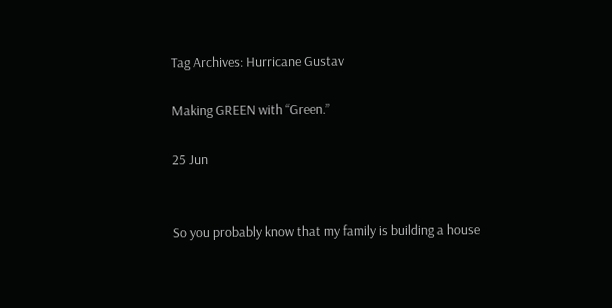Tag Archives: Hurricane Gustav

Making GREEN with “Green.”

25 Jun


So you probably know that my family is building a house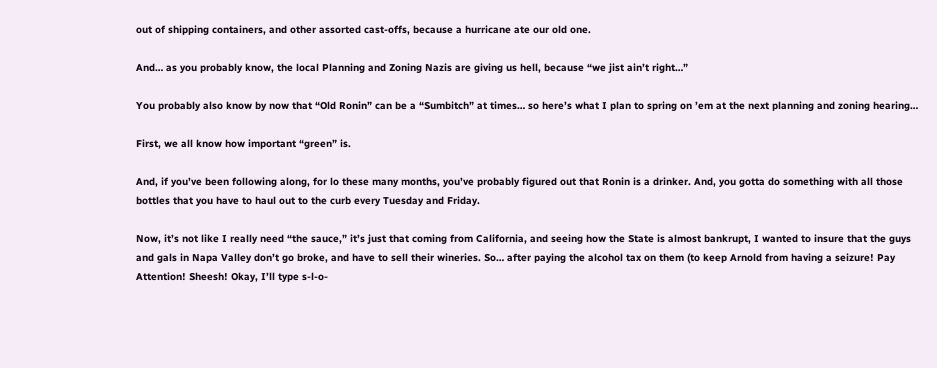out of shipping containers, and other assorted cast-offs, because a hurricane ate our old one.

And… as you probably know, the local Planning and Zoning Nazis are giving us hell, because “we jist ain’t right…”

You probably also know by now that “Old Ronin” can be a “Sumbitch” at times… so here’s what I plan to spring on ’em at the next planning and zoning hearing…

First, we all know how important “green” is.

And, if you’ve been following along, for lo these many months, you’ve probably figured out that Ronin is a drinker. And, you gotta do something with all those bottles that you have to haul out to the curb every Tuesday and Friday.

Now, it’s not like I really need “the sauce,” it’s just that coming from California, and seeing how the State is almost bankrupt, I wanted to insure that the guys and gals in Napa Valley don’t go broke, and have to sell their wineries. So… after paying the alcohol tax on them (to keep Arnold from having a seizure! Pay Attention! Sheesh! Okay, I’ll type s-l-o-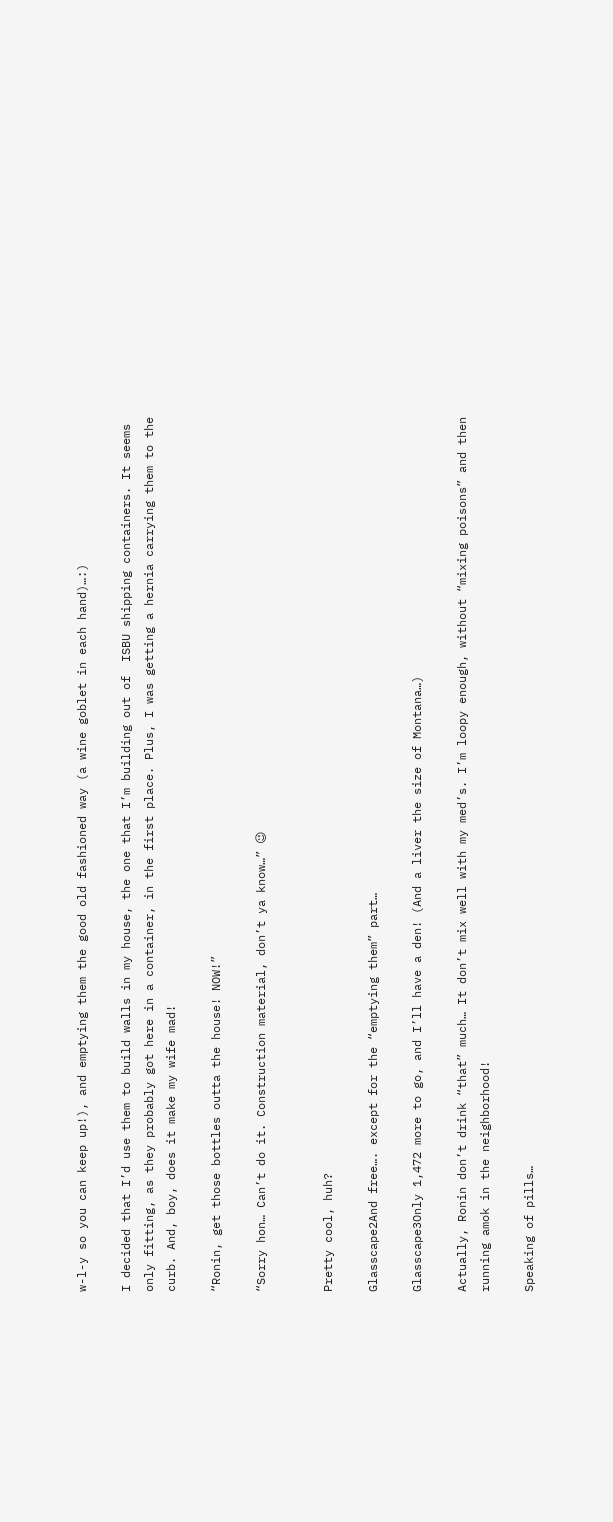w-l-y so you can keep up!), and emptying them the good old fashioned way (a wine goblet in each hand)…:)

I decided that I’d use them to build walls in my house, the one that I’m building out of  ISBU shipping containers. It seems only fitting, as they probably got here in a container, in the first place. Plus, I was getting a hernia carrying them to the curb. And, boy, does it make my wife mad!

“Ronin, get those bottles outta the house! NOW!”

“Sorry hon… Can’t do it. Construction material, don’t ya know…” 😉


Pretty cool, huh?

Glasscape2And free…. except for the “emptying them” part…

Glasscape3Only 1,472 more to go, and I’ll have a den! (And a liver the size of Montana…)

Actually, Ronin don’t drink “that” much… It don’t mix well with my med’s. I’m loopy enough, without “mixing poisons” and then running amok in the neighborhood!

Speaking of pills…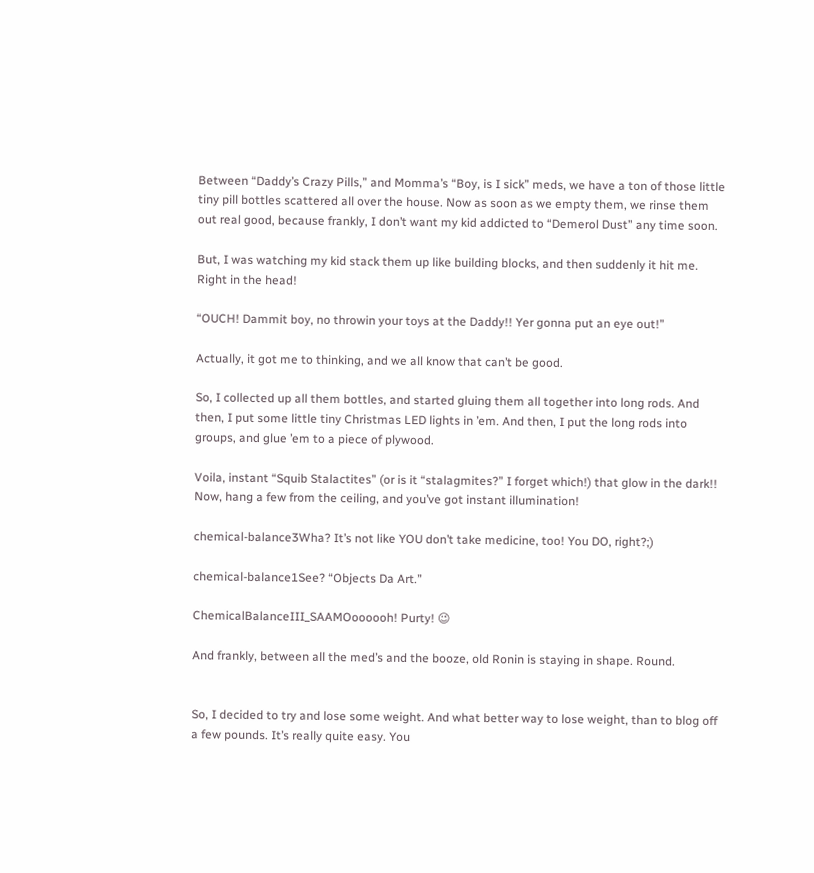Between “Daddy’s Crazy Pills,” and Momma’s “Boy, is I sick” meds, we have a ton of those little tiny pill bottles scattered all over the house. Now as soon as we empty them, we rinse them out real good, because frankly, I don’t want my kid addicted to “Demerol Dust” any time soon.

But, I was watching my kid stack them up like building blocks, and then suddenly it hit me. Right in the head!

“OUCH! Dammit boy, no throwin your toys at the Daddy!! Yer gonna put an eye out!”

Actually, it got me to thinking, and we all know that can’t be good.

So, I collected up all them bottles, and started gluing them all together into long rods. And then, I put some little tiny Christmas LED lights in ’em. And then, I put the long rods into groups, and glue ’em to a piece of plywood.

Voila, instant “Squib Stalactites” (or is it “stalagmites?” I forget which!) that glow in the dark!! Now, hang a few from the ceiling, and you’ve got instant illumination!

chemical-balance3Wha? It’s not like YOU don’t take medicine, too! You DO, right?;)

chemical-balance1See? “Objects Da Art.”

ChemicalBalanceIII_SAAMOoooooh! Purty! 😉

And frankly, between all the med’s and the booze, old Ronin is staying in shape. Round.


So, I decided to try and lose some weight. And what better way to lose weight, than to blog off a few pounds. It’s really quite easy. You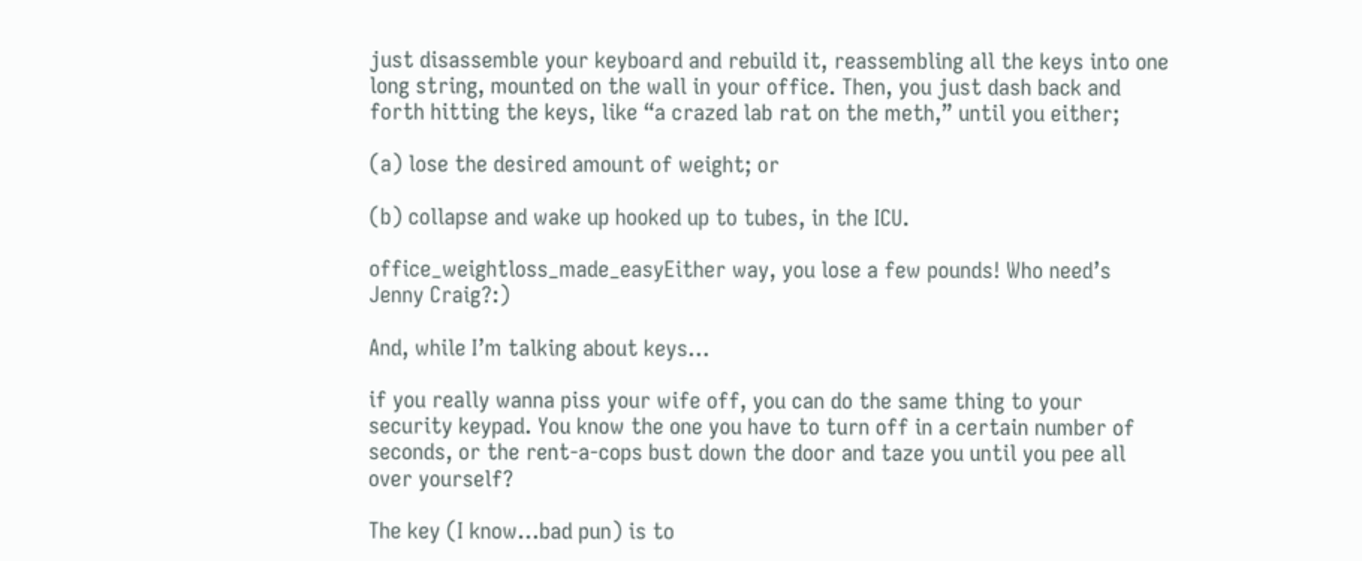just disassemble your keyboard and rebuild it, reassembling all the keys into one long string, mounted on the wall in your office. Then, you just dash back and forth hitting the keys, like “a crazed lab rat on the meth,” until you either;

(a) lose the desired amount of weight; or

(b) collapse and wake up hooked up to tubes, in the ICU.

office_weightloss_made_easyEither way, you lose a few pounds! Who need’s Jenny Craig?:)

And, while I’m talking about keys…

if you really wanna piss your wife off, you can do the same thing to your security keypad. You know the one you have to turn off in a certain number of seconds, or the rent-a-cops bust down the door and taze you until you pee all over yourself?

The key (I know…bad pun) is to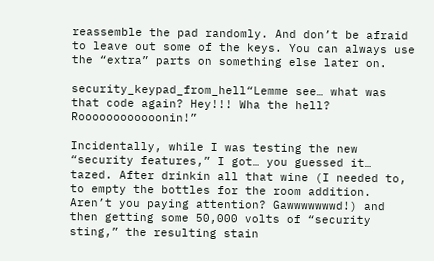reassemble the pad randomly. And don’t be afraid to leave out some of the keys. You can always use the “extra” parts on something else later on.

security_keypad_from_hell“Lemme see… what was that code again? Hey!!! Wha the hell? Roooooooooooonin!”

Incidentally, while I was testing the new “security features,” I got… you guessed it… tazed. After drinkin all that wine (I needed to, to empty the bottles for the room addition. Aren’t you paying attention? Gawwwwwwwd!) and then getting some 50,000 volts of “security sting,” the resulting stain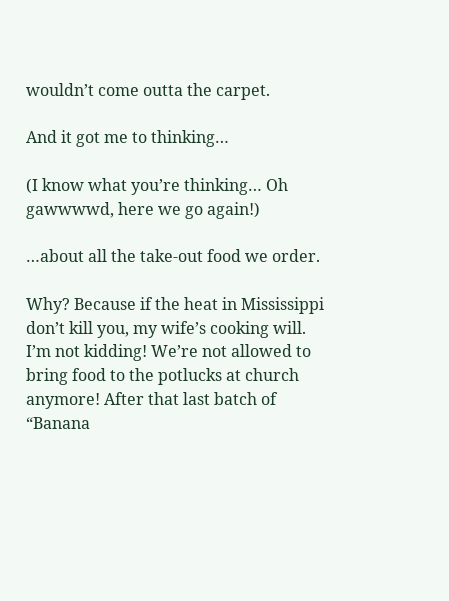wouldn’t come outta the carpet.

And it got me to thinking…

(I know what you’re thinking… Oh gawwwwd, here we go again!)

…about all the take-out food we order.

Why? Because if the heat in Mississippi don’t kill you, my wife’s cooking will. I’m not kidding! We’re not allowed to bring food to the potlucks at church anymore! After that last batch of “Banana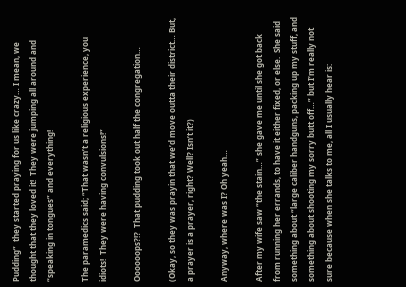Pudding”  they started praying for us like crazy… I mean, we thought that they loved it!  They were jumping all around and “speaking in tongues” and everything!

The paramedics said; “That wasn’t a religious experience, you idiots!  They were having convulsions!”

Oooooops?!?  That pudding took out half the congregation…

(Okay, so they was prayin that we’d move outta their district… But, a prayer is a prayer, right? Well? Isn’t it?)

Anyway, where was I? Oh yeah…

After my wife saw “the stain…” she gave me until she got back from running her errands, to have it either fixed, or else.  She said something about “large caliber handguns, packing up my stuff, and something about shooting my sorry butt off…” but I’m really not sure because when she talks to me, all I usually hear is: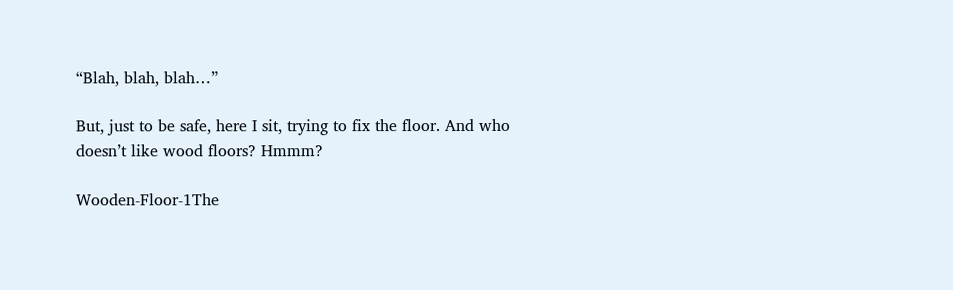“Blah, blah, blah…”

But, just to be safe, here I sit, trying to fix the floor. And who doesn’t like wood floors? Hmmm?

Wooden-Floor-1The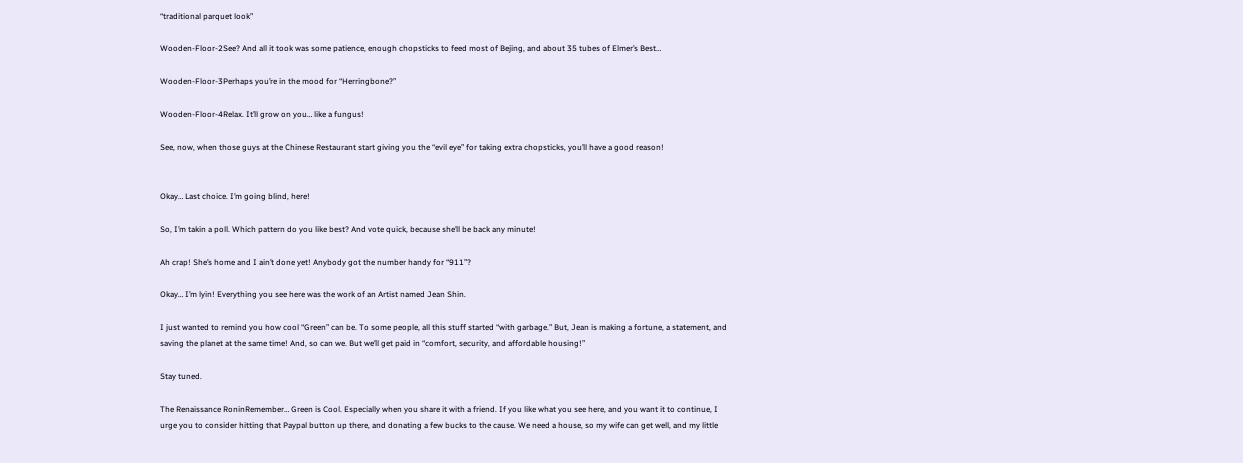“traditional parquet look”

Wooden-Floor-2See? And all it took was some patience, enough chopsticks to feed most of Bejing, and about 35 tubes of Elmer’s Best…

Wooden-Floor-3Perhaps you’re in the mood for “Herringbone?”

Wooden-Floor-4Relax. It’ll grow on you… like a fungus!

See, now, when those guys at the Chinese Restaurant start giving you the “evil eye” for taking extra chopsticks, you’ll have a good reason!


Okay… Last choice. I’m going blind, here!

So, I’m takin a poll. Which pattern do you like best? And vote quick, because she’ll be back any minute!

Ah crap! She’s home and I ain’t done yet! Anybody got the number handy for “911”?

Okay… I’m lyin! Everything you see here was the work of an Artist named Jean Shin.

I just wanted to remind you how cool “Green” can be. To some people, all this stuff started “with garbage.” But, Jean is making a fortune, a statement, and saving the planet at the same time! And, so can we. But we’ll get paid in “comfort, security, and affordable housing!”

Stay tuned.

The Renaissance RoninRemember… Green is Cool. Especially when you share it with a friend. If you like what you see here, and you want it to continue, I urge you to consider hitting that Paypal button up there, and donating a few bucks to the cause. We need a house, so my wife can get well, and my little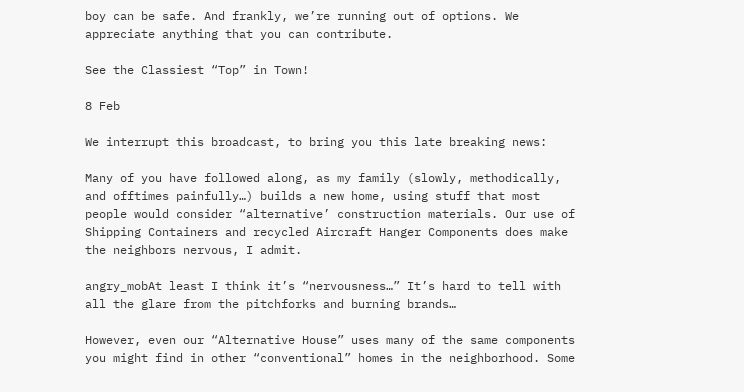boy can be safe. And frankly, we’re running out of options. We appreciate anything that you can contribute.

See the Classiest “Top” in Town!

8 Feb

We interrupt this broadcast, to bring you this late breaking news:

Many of you have followed along, as my family (slowly, methodically, and offtimes painfully…) builds a new home, using stuff that most people would consider “alternative’ construction materials. Our use of Shipping Containers and recycled Aircraft Hanger Components does make the neighbors nervous, I admit.

angry_mobAt least I think it’s “nervousness…” It’s hard to tell with all the glare from the pitchforks and burning brands…

However, even our “Alternative House” uses many of the same components you might find in other “conventional” homes in the neighborhood. Some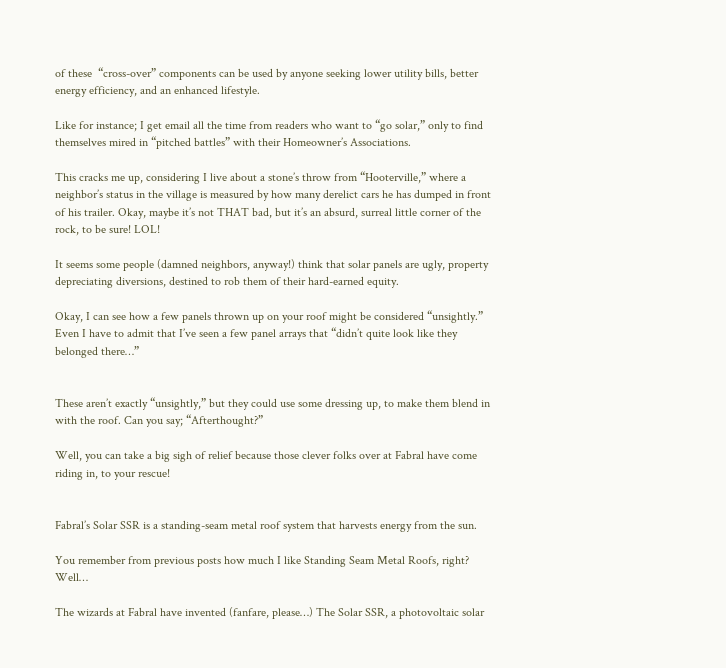of these  “cross-over” components can be used by anyone seeking lower utility bills, better energy efficiency, and an enhanced lifestyle.

Like for instance; I get email all the time from readers who want to “go solar,” only to find themselves mired in “pitched battles” with their Homeowner’s Associations.

This cracks me up, considering I live about a stone’s throw from “Hooterville,” where a neighbor’s status in the village is measured by how many derelict cars he has dumped in front of his trailer. Okay, maybe it’s not THAT bad, but it’s an absurd, surreal little corner of the rock, to be sure! LOL!

It seems some people (damned neighbors, anyway!) think that solar panels are ugly, property depreciating diversions, destined to rob them of their hard-earned equity.

Okay, I can see how a few panels thrown up on your roof might be considered “unsightly.” Even I have to admit that I’ve seen a few panel arrays that “didn’t quite look like they belonged there…”


These aren’t exactly “unsightly,” but they could use some dressing up, to make them blend in with the roof. Can you say; “Afterthought?”

Well, you can take a big sigh of relief because those clever folks over at Fabral have come riding in, to your rescue!


Fabral’s Solar SSR is a standing-seam metal roof system that harvests energy from the sun.

You remember from previous posts how much I like Standing Seam Metal Roofs, right? Well…

The wizards at Fabral have invented (fanfare, please…) The Solar SSR, a photovoltaic solar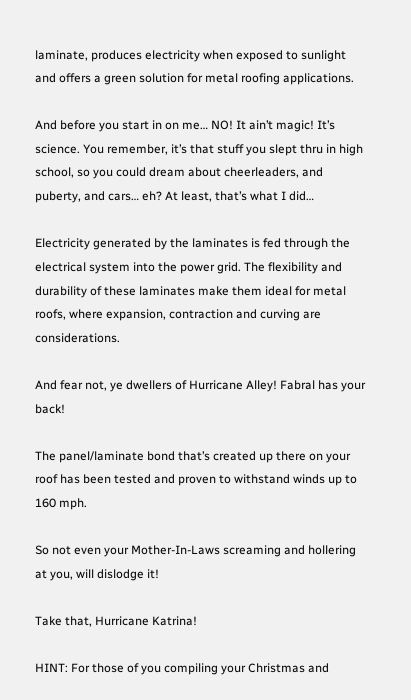laminate, produces electricity when exposed to sunlight and offers a green solution for metal roofing applications.

And before you start in on me… NO! It ain’t magic! It’s science. You remember, it’s that stuff you slept thru in high school, so you could dream about cheerleaders, and puberty, and cars… eh? At least, that’s what I did…

Electricity generated by the laminates is fed through the electrical system into the power grid. The flexibility and durability of these laminates make them ideal for metal roofs, where expansion, contraction and curving are considerations.

And fear not, ye dwellers of Hurricane Alley! Fabral has your back!

The panel/laminate bond that’s created up there on your roof has been tested and proven to withstand winds up to 160 mph.

So not even your Mother-In-Laws screaming and hollering at you, will dislodge it!

Take that, Hurricane Katrina!

HINT: For those of you compiling your Christmas and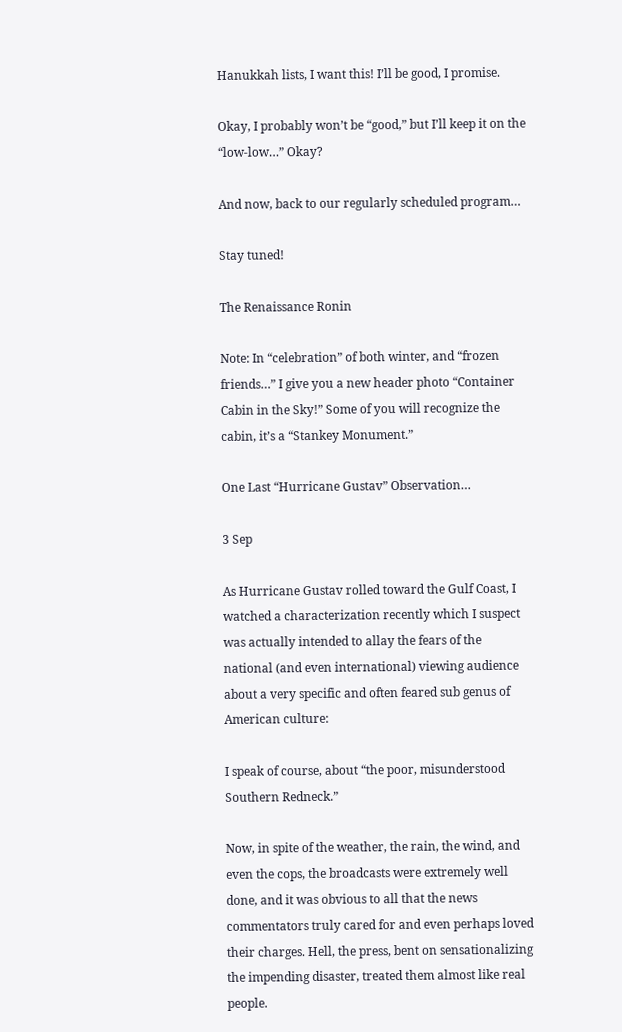Hanukkah lists, I want this! I’ll be good, I promise.

Okay, I probably won’t be “good,” but I’ll keep it on the “low-low…” Okay?

And now, back to our regularly scheduled program…

Stay tuned!

The Renaissance Ronin

Note: In “celebration” of both winter, and “frozen friends…” I give you a new header photo “Container Cabin in the Sky!” Some of you will recognize the cabin, it’s a “Stankey Monument.”

One Last “Hurricane Gustav” Observation…

3 Sep

As Hurricane Gustav rolled toward the Gulf Coast, I watched a characterization recently which I suspect was actually intended to allay the fears of the national (and even international) viewing audience about a very specific and often feared sub genus of American culture:

I speak of course, about “the poor, misunderstood Southern Redneck.”

Now, in spite of the weather, the rain, the wind, and even the cops, the broadcasts were extremely well done, and it was obvious to all that the news commentators truly cared for and even perhaps loved their charges. Hell, the press, bent on sensationalizing the impending disaster, treated them almost like real people.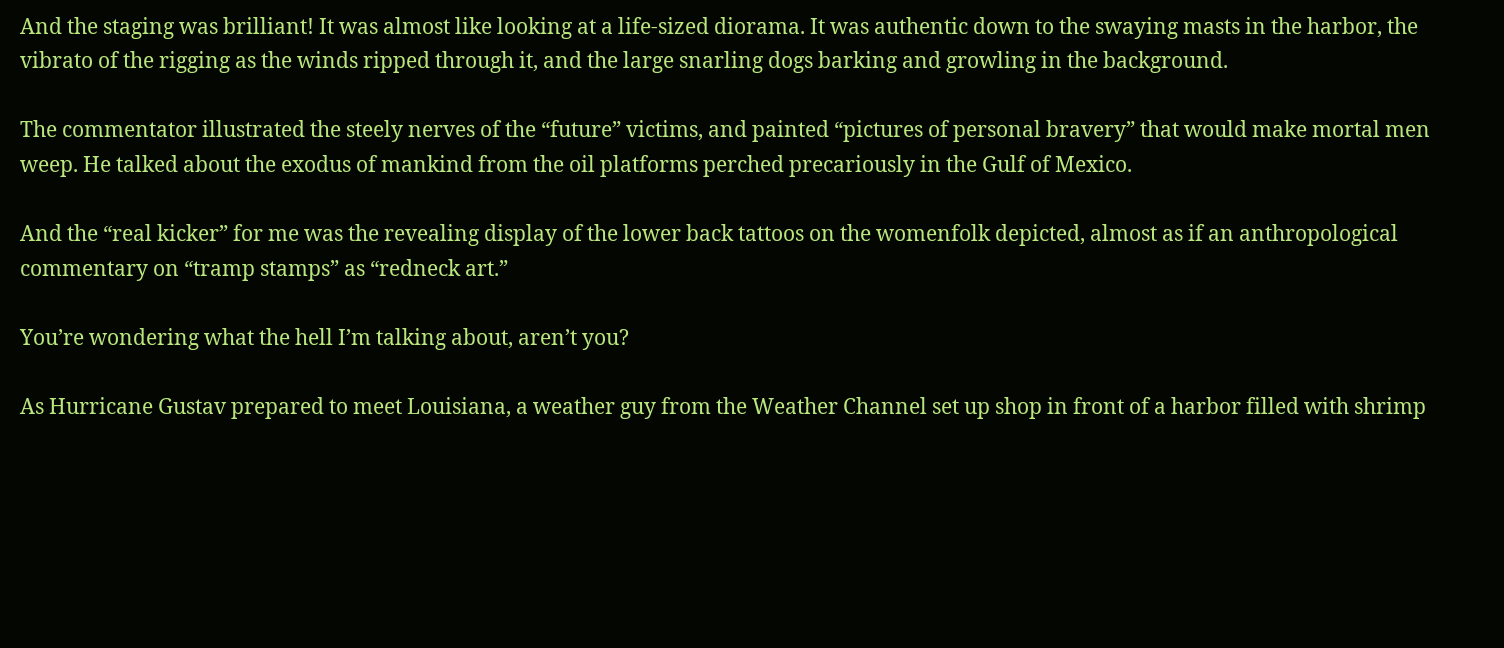And the staging was brilliant! It was almost like looking at a life-sized diorama. It was authentic down to the swaying masts in the harbor, the vibrato of the rigging as the winds ripped through it, and the large snarling dogs barking and growling in the background.

The commentator illustrated the steely nerves of the “future” victims, and painted “pictures of personal bravery” that would make mortal men weep. He talked about the exodus of mankind from the oil platforms perched precariously in the Gulf of Mexico.

And the “real kicker” for me was the revealing display of the lower back tattoos on the womenfolk depicted, almost as if an anthropological commentary on “tramp stamps” as “redneck art.”

You’re wondering what the hell I’m talking about, aren’t you?

As Hurricane Gustav prepared to meet Louisiana, a weather guy from the Weather Channel set up shop in front of a harbor filled with shrimp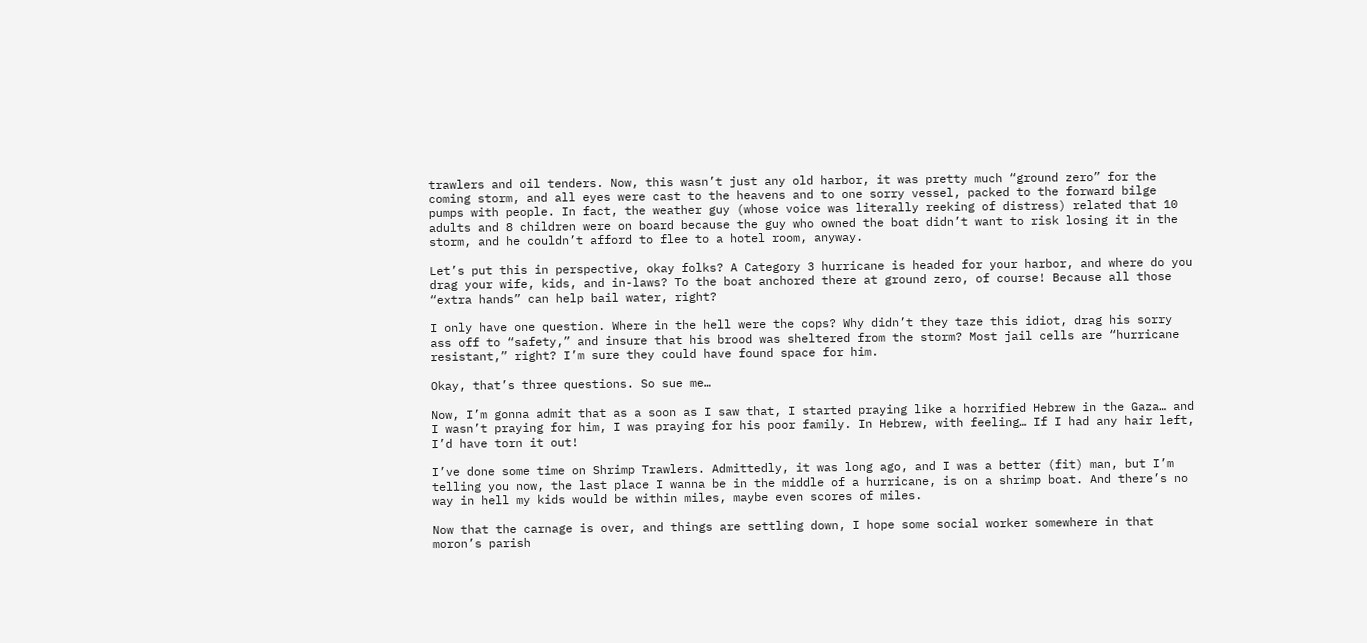trawlers and oil tenders. Now, this wasn’t just any old harbor, it was pretty much “ground zero” for the coming storm, and all eyes were cast to the heavens and to one sorry vessel, packed to the forward bilge pumps with people. In fact, the weather guy (whose voice was literally reeking of distress) related that 10 adults and 8 children were on board because the guy who owned the boat didn’t want to risk losing it in the storm, and he couldn’t afford to flee to a hotel room, anyway.

Let’s put this in perspective, okay folks? A Category 3 hurricane is headed for your harbor, and where do you drag your wife, kids, and in-laws? To the boat anchored there at ground zero, of course! Because all those “extra hands” can help bail water, right?

I only have one question. Where in the hell were the cops? Why didn’t they taze this idiot, drag his sorry ass off to “safety,” and insure that his brood was sheltered from the storm? Most jail cells are “hurricane resistant,” right? I’m sure they could have found space for him.

Okay, that’s three questions. So sue me…

Now, I’m gonna admit that as a soon as I saw that, I started praying like a horrified Hebrew in the Gaza… and I wasn’t praying for him, I was praying for his poor family. In Hebrew, with feeling… If I had any hair left, I’d have torn it out!

I’ve done some time on Shrimp Trawlers. Admittedly, it was long ago, and I was a better (fit) man, but I’m telling you now, the last place I wanna be in the middle of a hurricane, is on a shrimp boat. And there’s no way in hell my kids would be within miles, maybe even scores of miles.

Now that the carnage is over, and things are settling down, I hope some social worker somewhere in that moron’s parish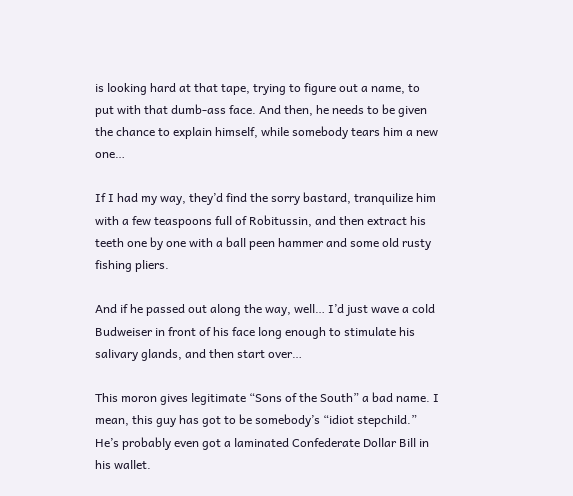is looking hard at that tape, trying to figure out a name, to put with that dumb-ass face. And then, he needs to be given the chance to explain himself, while somebody tears him a new one…

If I had my way, they’d find the sorry bastard, tranquilize him with a few teaspoons full of Robitussin, and then extract his teeth one by one with a ball peen hammer and some old rusty fishing pliers.

And if he passed out along the way, well… I’d just wave a cold Budweiser in front of his face long enough to stimulate his salivary glands, and then start over…

This moron gives legitimate “Sons of the South” a bad name. I mean, this guy has got to be somebody’s “idiot stepchild.” He’s probably even got a laminated Confederate Dollar Bill in his wallet.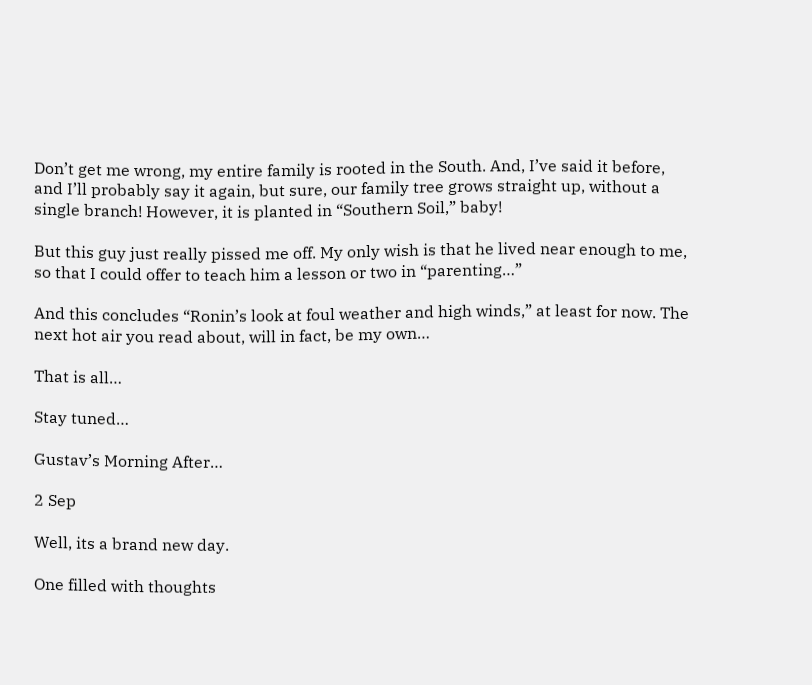Don’t get me wrong, my entire family is rooted in the South. And, I’ve said it before, and I’ll probably say it again, but sure, our family tree grows straight up, without a single branch! However, it is planted in “Southern Soil,” baby!

But this guy just really pissed me off. My only wish is that he lived near enough to me, so that I could offer to teach him a lesson or two in “parenting…”

And this concludes “Ronin’s look at foul weather and high winds,” at least for now. The next hot air you read about, will in fact, be my own…

That is all…

Stay tuned…

Gustav’s Morning After…

2 Sep

Well, its a brand new day.

One filled with thoughts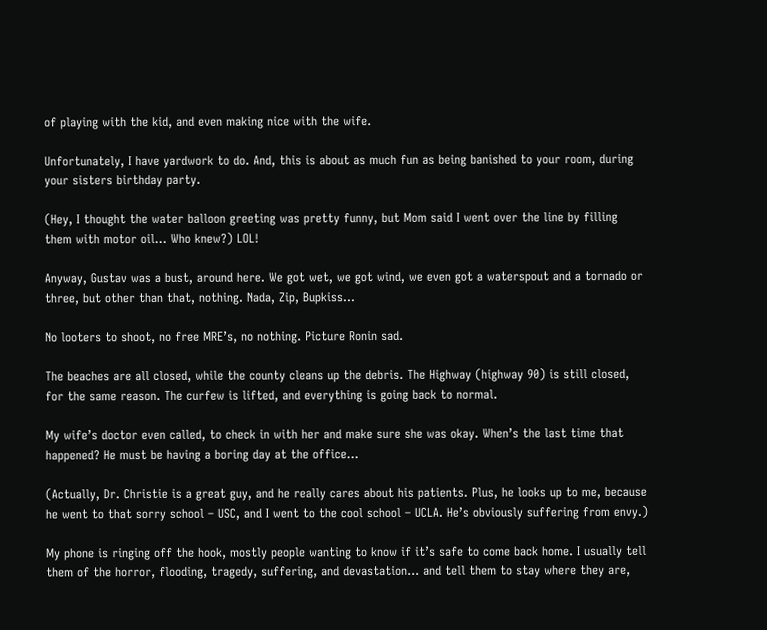of playing with the kid, and even making nice with the wife.

Unfortunately, I have yardwork to do. And, this is about as much fun as being banished to your room, during your sisters birthday party.

(Hey, I thought the water balloon greeting was pretty funny, but Mom said I went over the line by filling them with motor oil… Who knew?) LOL!

Anyway, Gustav was a bust, around here. We got wet, we got wind, we even got a waterspout and a tornado or three, but other than that, nothing. Nada, Zip, Bupkiss…

No looters to shoot, no free MRE’s, no nothing. Picture Ronin sad.

The beaches are all closed, while the county cleans up the debris. The Highway (highway 90) is still closed, for the same reason. The curfew is lifted, and everything is going back to normal.

My wife’s doctor even called, to check in with her and make sure she was okay. When’s the last time that happened? He must be having a boring day at the office…

(Actually, Dr. Christie is a great guy, and he really cares about his patients. Plus, he looks up to me, because he went to that sorry school – USC, and I went to the cool school – UCLA. He’s obviously suffering from envy.)

My phone is ringing off the hook, mostly people wanting to know if it’s safe to come back home. I usually tell them of the horror, flooding, tragedy, suffering, and devastation… and tell them to stay where they are,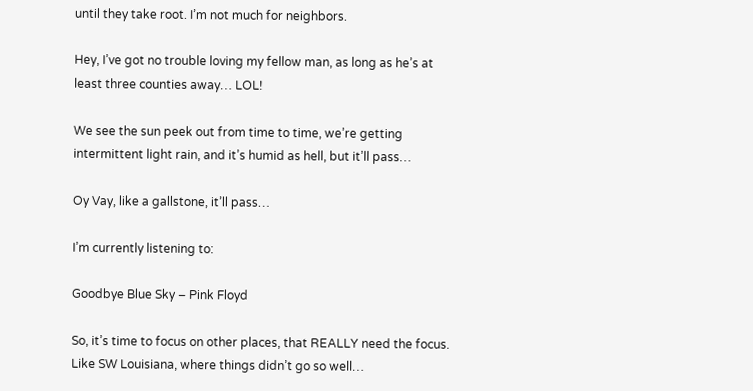until they take root. I’m not much for neighbors.

Hey, I’ve got no trouble loving my fellow man, as long as he’s at least three counties away… LOL!

We see the sun peek out from time to time, we’re getting intermittent light rain, and it’s humid as hell, but it’ll pass…

Oy Vay, like a gallstone, it’ll pass…

I’m currently listening to:

Goodbye Blue Sky – Pink Floyd

So, it’s time to focus on other places, that REALLY need the focus. Like SW Louisiana, where things didn’t go so well…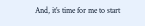And, it’s time for me to start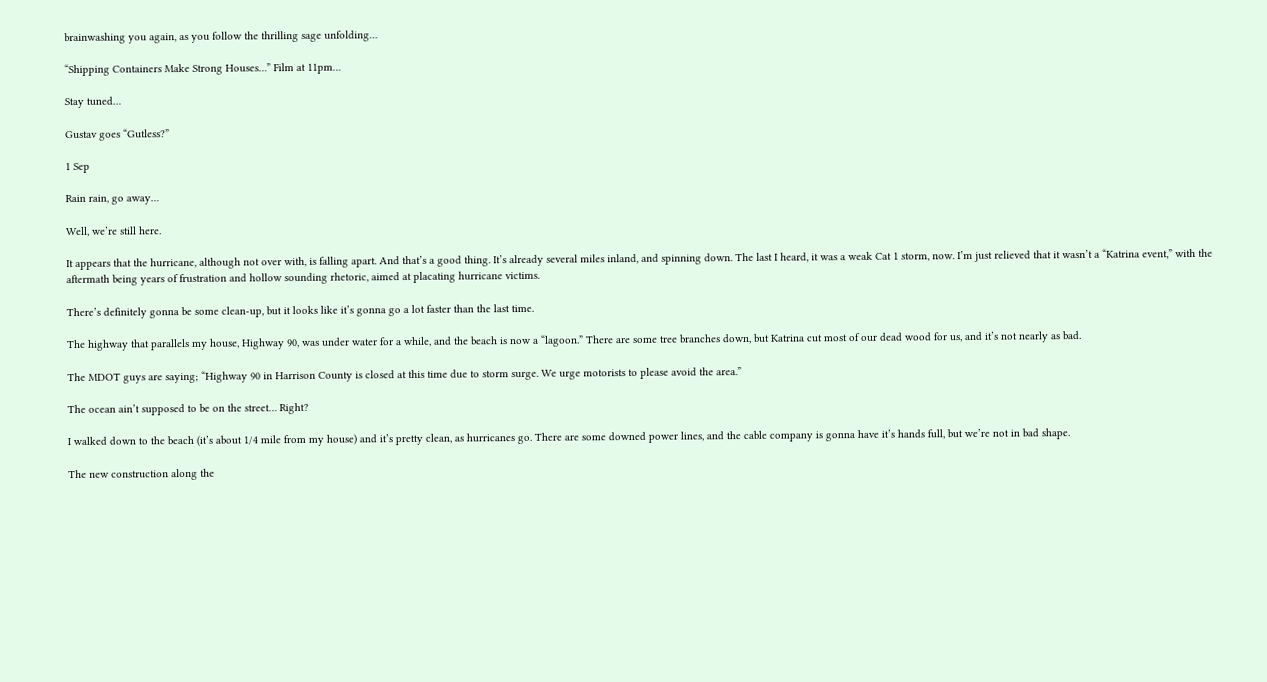brainwashing you again, as you follow the thrilling sage unfolding…

“Shipping Containers Make Strong Houses…” Film at 11pm…

Stay tuned…

Gustav goes “Gutless?”

1 Sep

Rain rain, go away…

Well, we’re still here.

It appears that the hurricane, although not over with, is falling apart. And that’s a good thing. It’s already several miles inland, and spinning down. The last I heard, it was a weak Cat 1 storm, now. I’m just relieved that it wasn’t a “Katrina event,” with the aftermath being years of frustration and hollow sounding rhetoric, aimed at placating hurricane victims.

There’s definitely gonna be some clean-up, but it looks like it’s gonna go a lot faster than the last time.

The highway that parallels my house, Highway 90, was under water for a while, and the beach is now a “lagoon.” There are some tree branches down, but Katrina cut most of our dead wood for us, and it’s not nearly as bad.

The MDOT guys are saying; “Highway 90 in Harrison County is closed at this time due to storm surge. We urge motorists to please avoid the area.”

The ocean ain’t supposed to be on the street… Right?

I walked down to the beach (it’s about 1/4 mile from my house) and it’s pretty clean, as hurricanes go. There are some downed power lines, and the cable company is gonna have it’s hands full, but we’re not in bad shape.

The new construction along the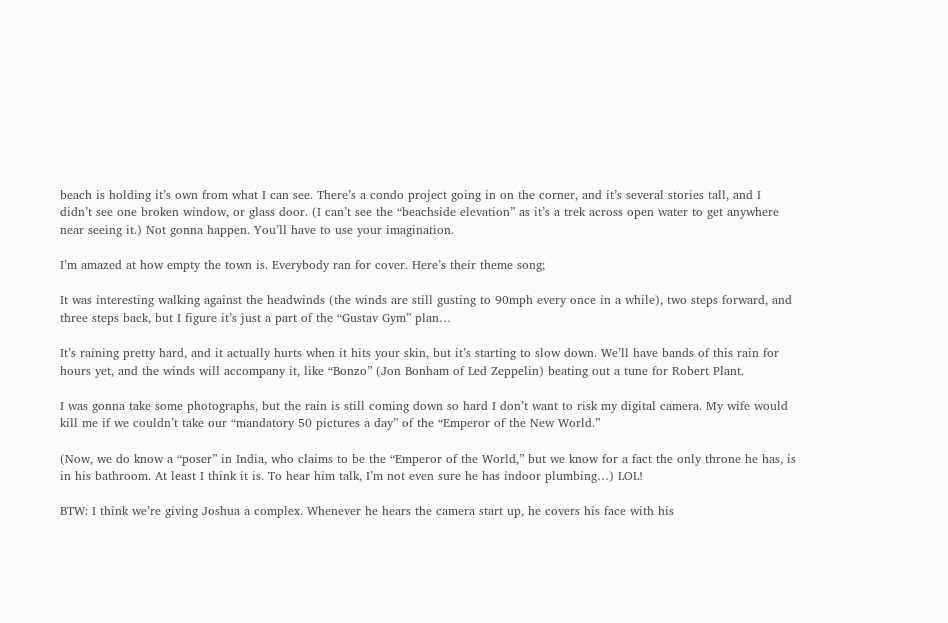beach is holding it’s own from what I can see. There’s a condo project going in on the corner, and it’s several stories tall, and I didn’t see one broken window, or glass door. (I can’t see the “beachside elevation” as it’s a trek across open water to get anywhere near seeing it.) Not gonna happen. You’ll have to use your imagination.

I’m amazed at how empty the town is. Everybody ran for cover. Here’s their theme song;

It was interesting walking against the headwinds (the winds are still gusting to 90mph every once in a while), two steps forward, and three steps back, but I figure it’s just a part of the “Gustav Gym” plan…

It’s raining pretty hard, and it actually hurts when it hits your skin, but it’s starting to slow down. We’ll have bands of this rain for hours yet, and the winds will accompany it, like “Bonzo” (Jon Bonham of Led Zeppelin) beating out a tune for Robert Plant.

I was gonna take some photographs, but the rain is still coming down so hard I don’t want to risk my digital camera. My wife would kill me if we couldn’t take our “mandatory 50 pictures a day” of the “Emperor of the New World.”

(Now, we do know a “poser” in India, who claims to be the “Emperor of the World,” but we know for a fact the only throne he has, is in his bathroom. At least I think it is. To hear him talk, I’m not even sure he has indoor plumbing…) LOL!

BTW: I think we’re giving Joshua a complex. Whenever he hears the camera start up, he covers his face with his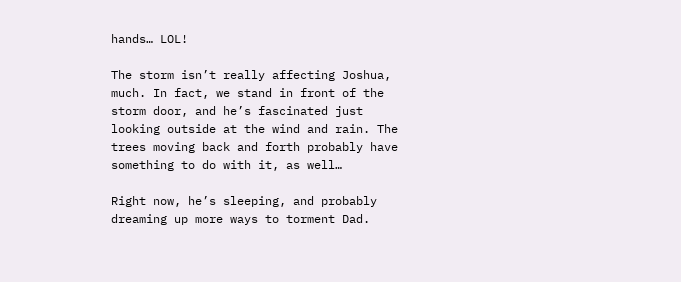hands… LOL!

The storm isn’t really affecting Joshua, much. In fact, we stand in front of the storm door, and he’s fascinated just looking outside at the wind and rain. The trees moving back and forth probably have something to do with it, as well…

Right now, he’s sleeping, and probably dreaming up more ways to torment Dad.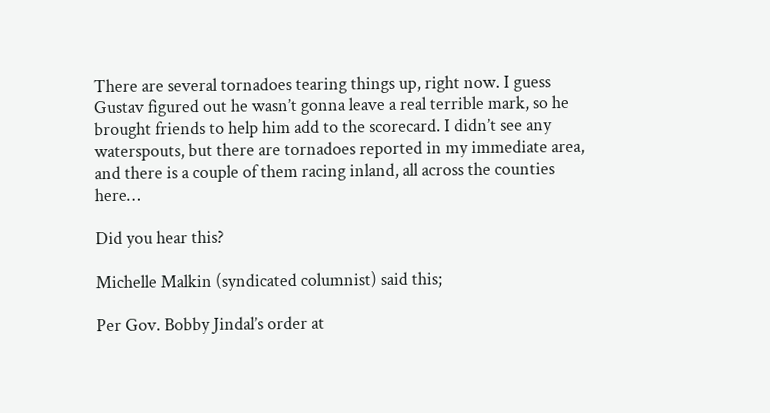There are several tornadoes tearing things up, right now. I guess Gustav figured out he wasn’t gonna leave a real terrible mark, so he brought friends to help him add to the scorecard. I didn’t see any waterspouts, but there are tornadoes reported in my immediate area, and there is a couple of them racing inland, all across the counties here…

Did you hear this?

Michelle Malkin (syndicated columnist) said this;

Per Gov. Bobby Jindal’s order at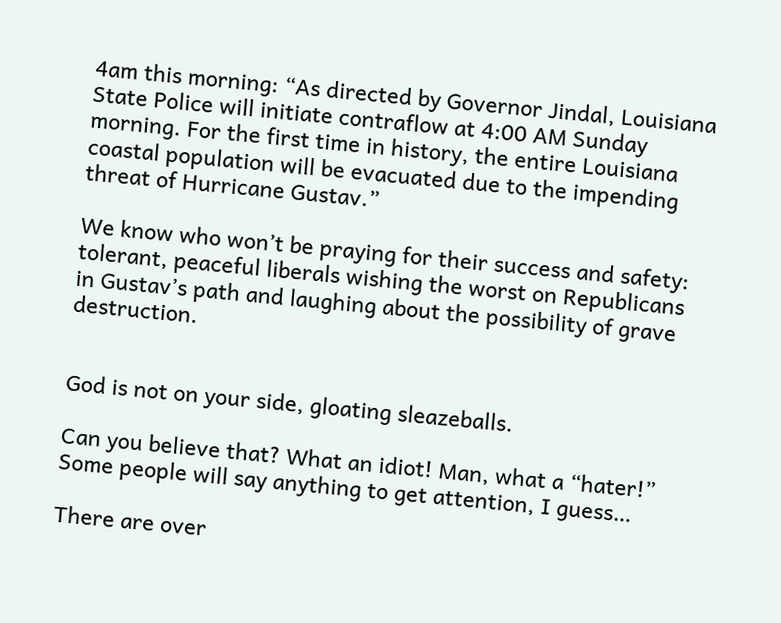4am this morning: “As directed by Governor Jindal, Louisiana State Police will initiate contraflow at 4:00 AM Sunday morning. For the first time in history, the entire Louisiana coastal population will be evacuated due to the impending threat of Hurricane Gustav.”

We know who won’t be praying for their success and safety: tolerant, peaceful liberals wishing the worst on Republicans in Gustav’s path and laughing about the possibility of grave destruction.


God is not on your side, gloating sleazeballs.

Can you believe that? What an idiot! Man, what a “hater!” Some people will say anything to get attention, I guess…

There are over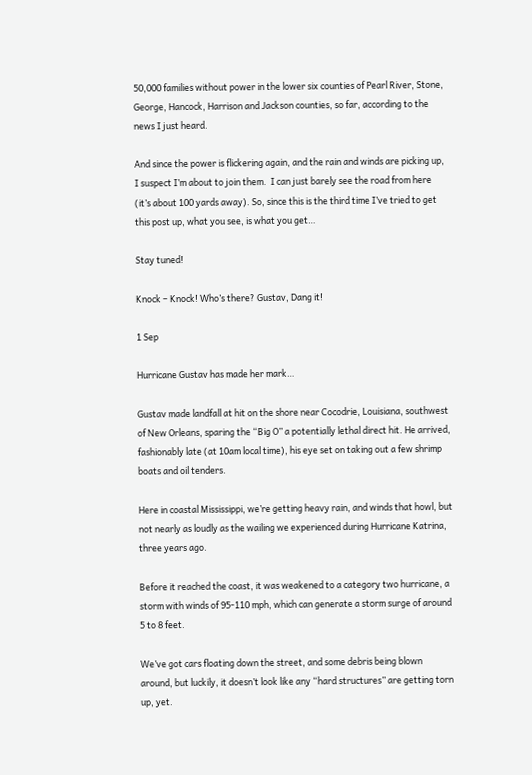50,000 families without power in the lower six counties of Pearl River, Stone, George, Hancock, Harrison and Jackson counties, so far, according to the news I just heard.

And since the power is flickering again, and the rain and winds are picking up, I suspect I’m about to join them.  I can just barely see the road from here (it’s about 100 yards away). So, since this is the third time I’ve tried to get this post up, what you see, is what you get…

Stay tuned!

Knock – Knock! Who’s there? Gustav, Dang it!

1 Sep

Hurricane Gustav has made her mark…

Gustav made landfall at hit on the shore near Cocodrie, Louisiana, southwest of New Orleans, sparing the “Big O” a potentially lethal direct hit. He arrived, fashionably late (at 10am local time), his eye set on taking out a few shrimp boats and oil tenders.

Here in coastal Mississippi, we’re getting heavy rain, and winds that howl, but not nearly as loudly as the wailing we experienced during Hurricane Katrina, three years ago.

Before it reached the coast, it was weakened to a category two hurricane, a storm with winds of 95-110 mph, which can generate a storm surge of around 5 to 8 feet.

We’ve got cars floating down the street, and some debris being blown around, but luckily, it doesn’t look like any “hard structures” are getting torn up, yet.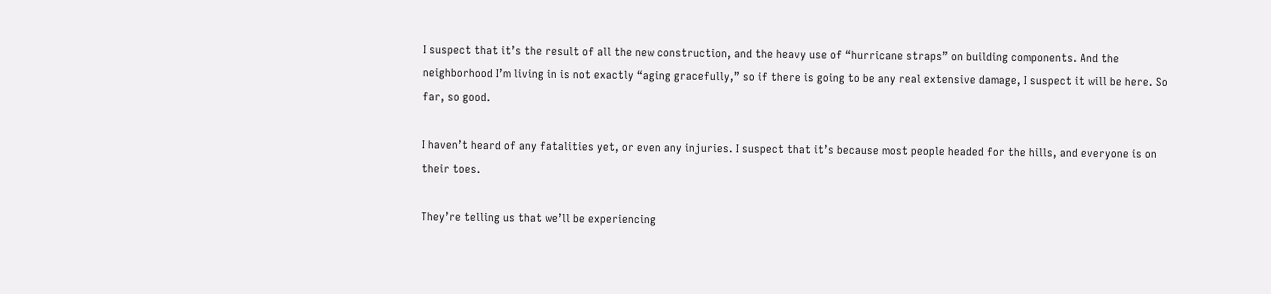I suspect that it’s the result of all the new construction, and the heavy use of “hurricane straps” on building components. And the neighborhood I’m living in is not exactly “aging gracefully,” so if there is going to be any real extensive damage, I suspect it will be here. So far, so good.

I haven’t heard of any fatalities yet, or even any injuries. I suspect that it’s because most people headed for the hills, and everyone is on their toes.

They’re telling us that we’ll be experiencing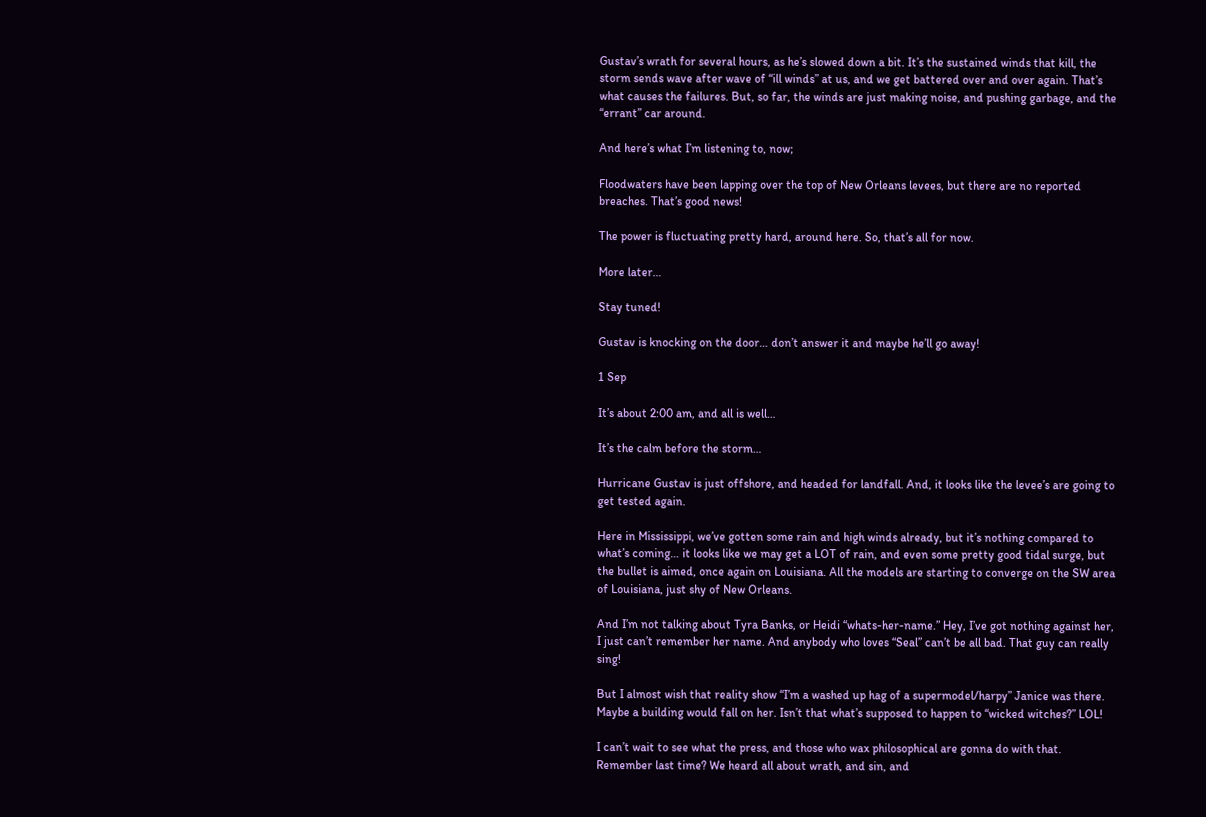Gustav’s wrath for several hours, as he’s slowed down a bit. It’s the sustained winds that kill, the storm sends wave after wave of “ill winds” at us, and we get battered over and over again. That’s what causes the failures. But, so far, the winds are just making noise, and pushing garbage, and the “errant” car around.

And here’s what I’m listening to, now;

Floodwaters have been lapping over the top of New Orleans levees, but there are no reported breaches. That’s good news!

The power is fluctuating pretty hard, around here. So, that’s all for now.

More later…

Stay tuned!

Gustav is knocking on the door… don’t answer it and maybe he’ll go away!

1 Sep

It’s about 2:00 am, and all is well…

It’s the calm before the storm…

Hurricane Gustav is just offshore, and headed for landfall. And, it looks like the levee’s are going to get tested again.

Here in Mississippi, we’ve gotten some rain and high winds already, but it’s nothing compared to what’s coming… it looks like we may get a LOT of rain, and even some pretty good tidal surge, but the bullet is aimed, once again on Louisiana. All the models are starting to converge on the SW area of Louisiana, just shy of New Orleans.

And I’m not talking about Tyra Banks, or Heidi “whats-her-name.” Hey, I’ve got nothing against her, I just can’t remember her name. And anybody who loves “Seal” can’t be all bad. That guy can really sing!

But I almost wish that reality show “I’m a washed up hag of a supermodel/harpy” Janice was there. Maybe a building would fall on her. Isn’t that what’s supposed to happen to “wicked witches?” LOL!

I can’t wait to see what the press, and those who wax philosophical are gonna do with that. Remember last time? We heard all about wrath, and sin, and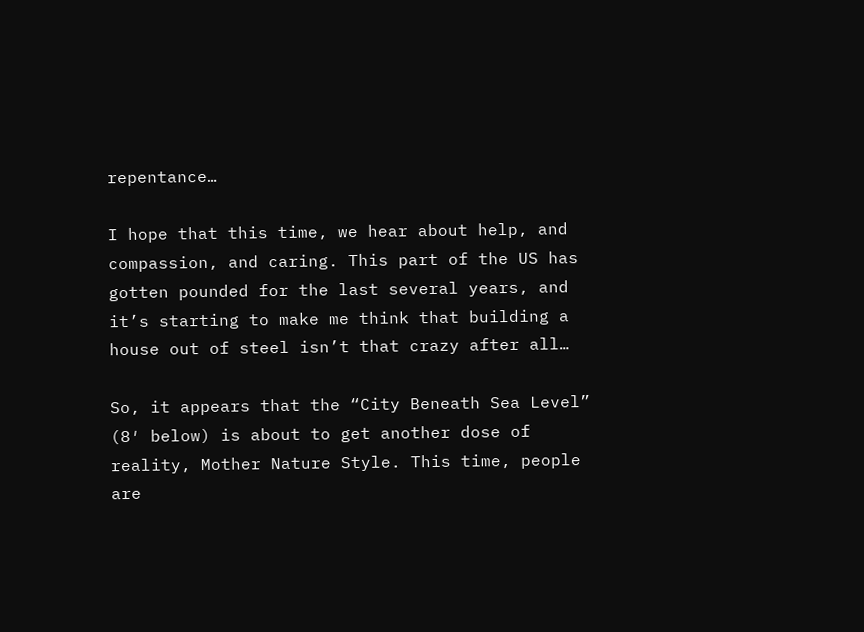repentance…

I hope that this time, we hear about help, and compassion, and caring. This part of the US has gotten pounded for the last several years, and it’s starting to make me think that building a house out of steel isn’t that crazy after all…

So, it appears that the “City Beneath Sea Level”  (8′ below) is about to get another dose of reality, Mother Nature Style. This time, people are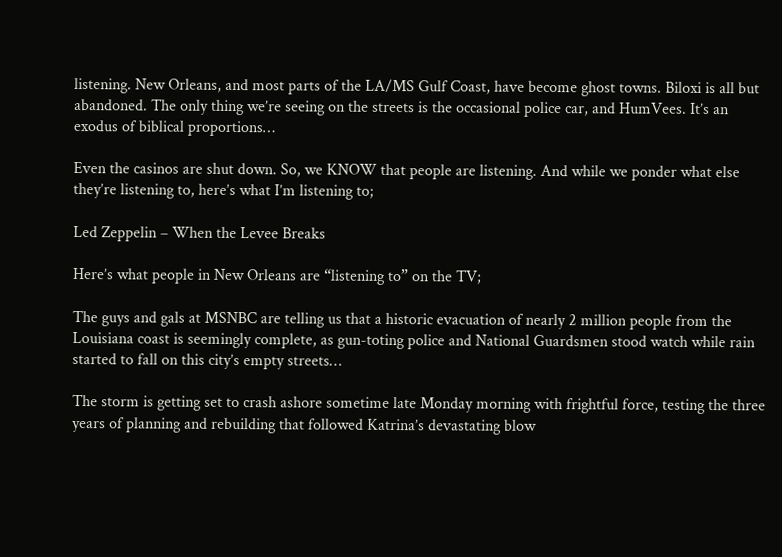listening. New Orleans, and most parts of the LA/MS Gulf Coast, have become ghost towns. Biloxi is all but abandoned. The only thing we’re seeing on the streets is the occasional police car, and HumVees. It’s an exodus of biblical proportions…

Even the casinos are shut down. So, we KNOW that people are listening. And while we ponder what else they’re listening to, here’s what I’m listening to;

Led Zeppelin – When the Levee Breaks

Here’s what people in New Orleans are “listening to” on the TV;

The guys and gals at MSNBC are telling us that a historic evacuation of nearly 2 million people from the Louisiana coast is seemingly complete, as gun-toting police and National Guardsmen stood watch while rain started to fall on this city’s empty streets…

The storm is getting set to crash ashore sometime late Monday morning with frightful force, testing the three years of planning and rebuilding that followed Katrina’s devastating blow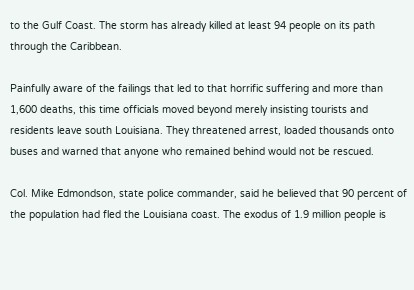to the Gulf Coast. The storm has already killed at least 94 people on its path through the Caribbean.

Painfully aware of the failings that led to that horrific suffering and more than 1,600 deaths, this time officials moved beyond merely insisting tourists and residents leave south Louisiana. They threatened arrest, loaded thousands onto buses and warned that anyone who remained behind would not be rescued.

Col. Mike Edmondson, state police commander, said he believed that 90 percent of the population had fled the Louisiana coast. The exodus of 1.9 million people is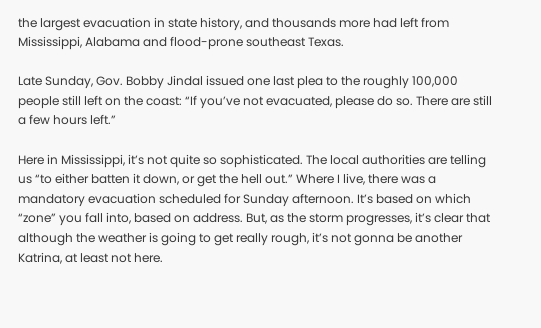the largest evacuation in state history, and thousands more had left from Mississippi, Alabama and flood-prone southeast Texas.

Late Sunday, Gov. Bobby Jindal issued one last plea to the roughly 100,000 people still left on the coast: “If you’ve not evacuated, please do so. There are still a few hours left.”

Here in Mississippi, it’s not quite so sophisticated. The local authorities are telling us “to either batten it down, or get the hell out.” Where I live, there was a mandatory evacuation scheduled for Sunday afternoon. It’s based on which “zone” you fall into, based on address. But, as the storm progresses, it’s clear that although the weather is going to get really rough, it’s not gonna be another Katrina, at least not here.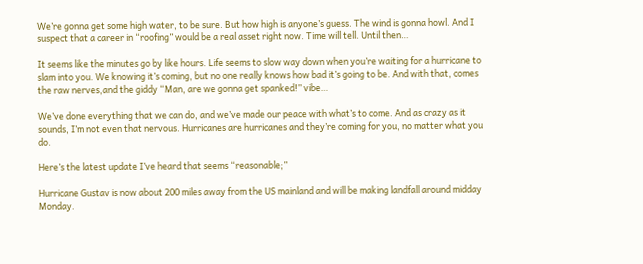We’re gonna get some high water, to be sure. But how high is anyone’s guess. The wind is gonna howl. And I suspect that a career in “roofing” would be a real asset right now. Time will tell. Until then…

It seems like the minutes go by like hours. Life seems to slow way down when you’re waiting for a hurricane to slam into you. We knowing it’s coming, but no one really knows how bad it’s going to be. And with that, comes the raw nerves,and the giddy “Man, are we gonna get spanked!” vibe…

We’ve done everything that we can do, and we’ve made our peace with what’s to come. And as crazy as it sounds, I’m not even that nervous. Hurricanes are hurricanes and they’re coming for you, no matter what you do.

Here’s the latest update I’ve heard that seems “reasonable;”

Hurricane Gustav is now about 200 miles away from the US mainland and will be making landfall around midday Monday.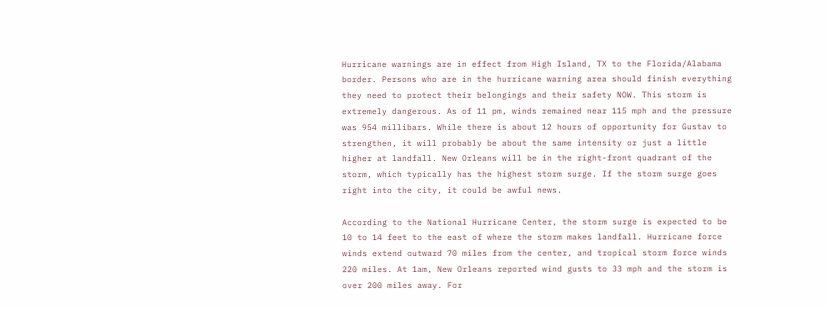Hurricane warnings are in effect from High Island, TX to the Florida/Alabama border. Persons who are in the hurricane warning area should finish everything they need to protect their belongings and their safety NOW. This storm is extremely dangerous. As of 11 pm, winds remained near 115 mph and the pressure was 954 millibars. While there is about 12 hours of opportunity for Gustav to strengthen, it will probably be about the same intensity or just a little higher at landfall. New Orleans will be in the right-front quadrant of the storm, which typically has the highest storm surge. If the storm surge goes right into the city, it could be awful news.

According to the National Hurricane Center, the storm surge is expected to be 10 to 14 feet to the east of where the storm makes landfall. Hurricane force winds extend outward 70 miles from the center, and tropical storm force winds 220 miles. At 1am, New Orleans reported wind gusts to 33 mph and the storm is over 200 miles away. For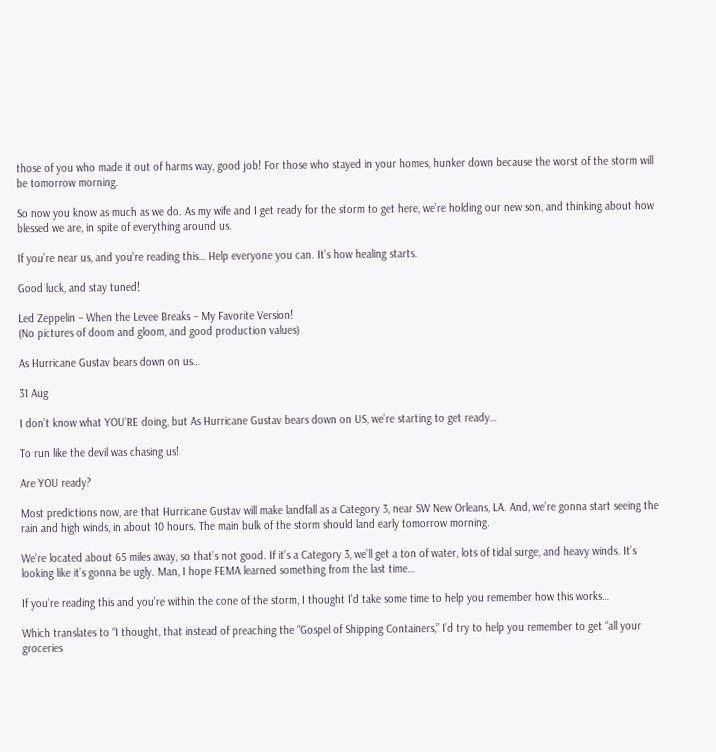those of you who made it out of harms way, good job! For those who stayed in your homes, hunker down because the worst of the storm will be tomorrow morning.

So now you know as much as we do. As my wife and I get ready for the storm to get here, we’re holding our new son, and thinking about how blessed we are, in spite of everything around us.

If you’re near us, and you’re reading this… Help everyone you can. It’s how healing starts.

Good luck, and stay tuned!

Led Zeppelin – When the Levee Breaks – My Favorite Version!
(No pictures of doom and gloom, and good production values)

As Hurricane Gustav bears down on us…

31 Aug

I don’t know what YOU’RE doing, but As Hurricane Gustav bears down on US, we’re starting to get ready…

To run like the devil was chasing us!

Are YOU ready?

Most predictions now, are that Hurricane Gustav will make landfall as a Category 3, near SW New Orleans, LA. And, we’re gonna start seeing the rain and high winds, in about 10 hours. The main bulk of the storm should land early tomorrow morning.

We’re located about 65 miles away, so that’s not good. If it’s a Category 3, we’ll get a ton of water, lots of tidal surge, and heavy winds. It’s looking like it’s gonna be ugly. Man, I hope FEMA learned something from the last time…

If you’re reading this and you’re within the cone of the storm, I thought I’d take some time to help you remember how this works…

Which translates to “I thought, that instead of preaching the “Gospel of Shipping Containers,” I’d try to help you remember to get “all your groceries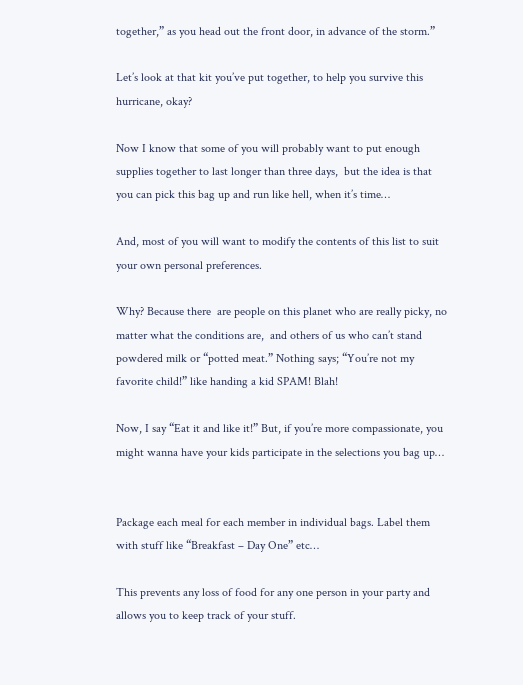together,” as you head out the front door, in advance of the storm.”

Let’s look at that kit you’ve put together, to help you survive this hurricane, okay?

Now I know that some of you will probably want to put enough supplies together to last longer than three days,  but the idea is that you can pick this bag up and run like hell, when it’s time…

And, most of you will want to modify the contents of this list to suit your own personal preferences.

Why? Because there  are people on this planet who are really picky, no matter what the conditions are,  and others of us who can’t stand powdered milk or “potted meat.” Nothing says; “You’re not my favorite child!” like handing a kid SPAM! Blah!

Now, I say “Eat it and like it!” But, if you’re more compassionate, you might wanna have your kids participate in the selections you bag up…


Package each meal for each member in individual bags. Label them with stuff like “Breakfast – Day One” etc…

This prevents any loss of food for any one person in your party and allows you to keep track of your stuff.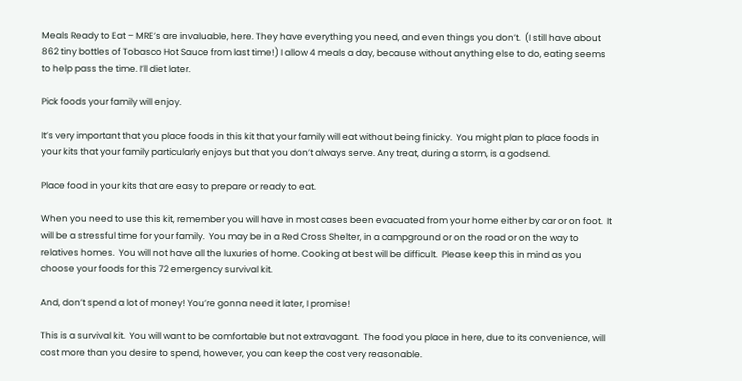Meals Ready to Eat – MRE’s are invaluable, here. They have everything you need, and even things you don’t.  (I still have about 862 tiny bottles of Tobasco Hot Sauce from last time!) I allow 4 meals a day, because without anything else to do, eating seems to help pass the time. I’ll diet later.

Pick foods your family will enjoy.

It’s very important that you place foods in this kit that your family will eat without being finicky.  You might plan to place foods in your kits that your family particularly enjoys but that you don’t always serve. Any treat, during a storm, is a godsend.

Place food in your kits that are easy to prepare or ready to eat.

When you need to use this kit, remember you will have in most cases been evacuated from your home either by car or on foot.  It will be a stressful time for your family.  You may be in a Red Cross Shelter, in a campground or on the road or on the way to relatives homes.  You will not have all the luxuries of home. Cooking at best will be difficult.  Please keep this in mind as you choose your foods for this 72 emergency survival kit.

And, don’t spend a lot of money! You’re gonna need it later, I promise!

This is a survival kit.  You will want to be comfortable but not extravagant.  The food you place in here, due to its convenience, will cost more than you desire to spend, however, you can keep the cost very reasonable.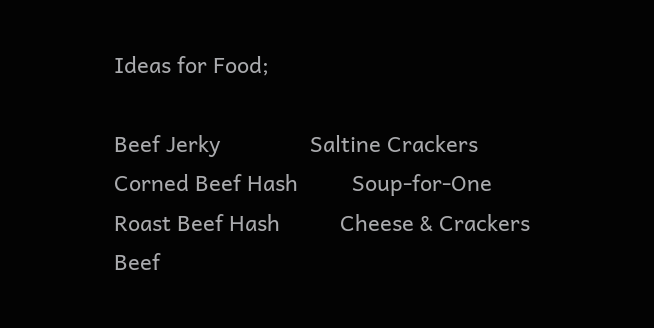Ideas for Food;

Beef Jerky               Saltine Crackers
Corned Beef Hash         Soup-for-One
Roast Beef Hash          Cheese & Crackers
Beef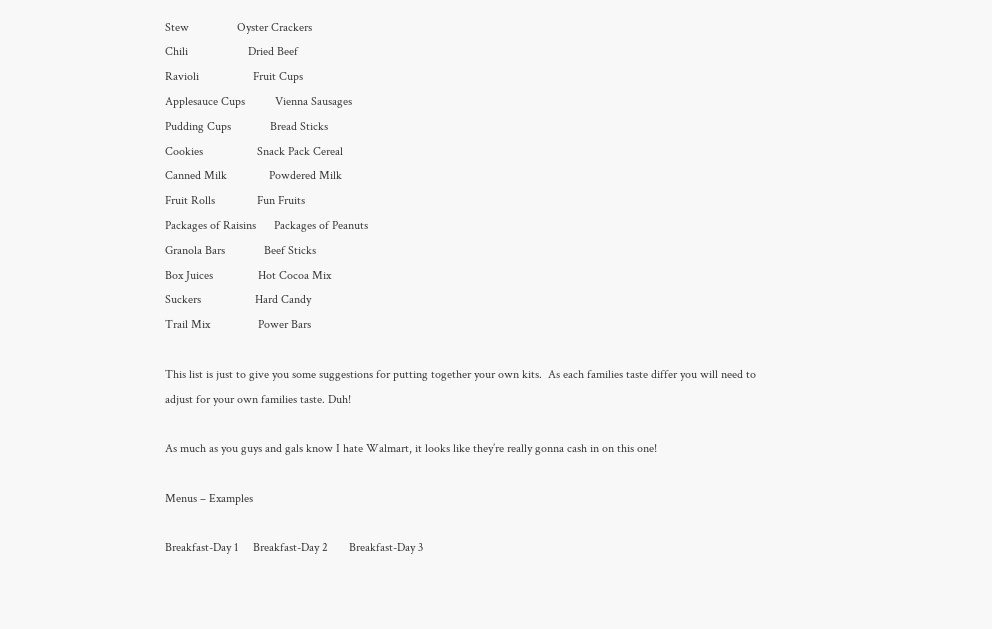Stew                Oyster Crackers
Chili                    Dried Beef
Ravioli                  Fruit Cups
Applesauce Cups          Vienna Sausages
Pudding Cups             Bread Sticks
Cookies                  Snack Pack Cereal
Canned Milk              Powdered Milk
Fruit Rolls              Fun Fruits
Packages of Raisins      Packages of Peanuts
Granola Bars             Beef Sticks
Box Juices               Hot Cocoa Mix
Suckers                  Hard Candy
Trail Mix                Power Bars

This list is just to give you some suggestions for putting together your own kits.  As each families taste differ you will need to adjust for your own families taste. Duh!

As much as you guys and gals know I hate Walmart, it looks like they’re really gonna cash in on this one!

Menus – Examples

Breakfast-Day 1     Breakfast-Day 2       Breakfast-Day 3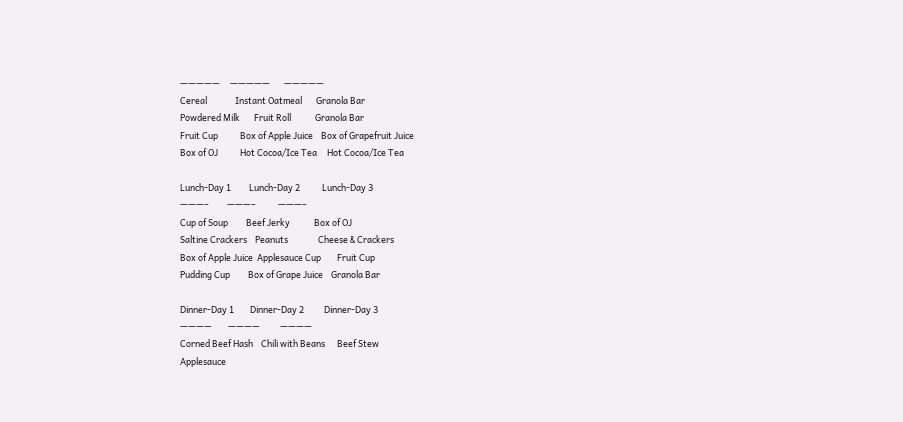—————     —————       —————
Cereal              Instant Oatmeal       Granola Bar
Powdered Milk       Fruit Roll            Granola Bar
Fruit Cup           Box of Apple Juice    Box of Grapefruit Juice
Box of OJ           Hot Cocoa/Ice Tea     Hot Cocoa/Ice Tea

Lunch-Day 1         Lunch-Day 2           Lunch-Day 3
———–         ———–           ———–
Cup of Soup         Beef Jerky            Box of OJ
Saltine Crackers    Peanuts               Cheese & Crackers
Box of Apple Juice  Applesauce Cup        Fruit Cup
Pudding Cup         Box of Grape Juice    Granola Bar

Dinner-Day 1        Dinner-Day 2          Dinner-Day 3
————        ————          ————
Corned Beef Hash    Chili with Beans      Beef Stew
Applesauce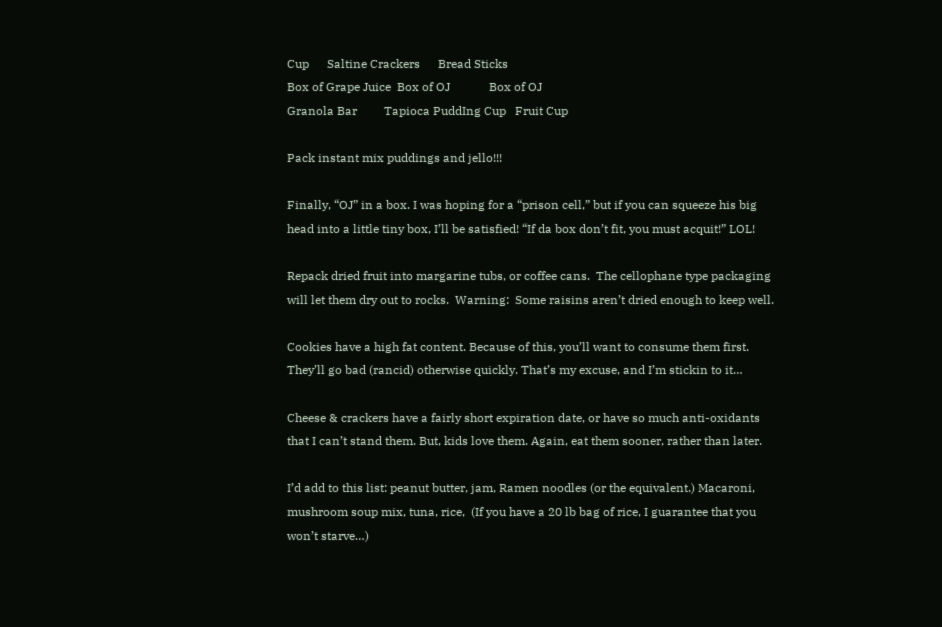Cup      Saltine Crackers      Bread Sticks
Box of Grape Juice  Box of OJ             Box of OJ
Granola Bar         Tapioca PuddIng Cup   Fruit Cup

Pack instant mix puddings and jello!!!

Finally, “OJ” in a box. I was hoping for a “prison cell,” but if you can squeeze his big head into a little tiny box, I’ll be satisfied! “If da box don’t fit, you must acquit!” LOL!

Repack dried fruit into margarine tubs, or coffee cans.  The cellophane type packaging will let them dry out to rocks.  Warning:  Some raisins aren’t dried enough to keep well.

Cookies have a high fat content. Because of this, you’ll want to consume them first. They’ll go bad (rancid) otherwise quickly. That’s my excuse, and I’m stickin to it…

Cheese & crackers have a fairly short expiration date, or have so much anti-oxidants that I can’t stand them. But, kids love them. Again, eat them sooner, rather than later.

I’d add to this list: peanut butter, jam, Ramen noodles (or the equivalent.) Macaroni, mushroom soup mix, tuna, rice,  (If you have a 20 lb bag of rice, I guarantee that you won’t starve…)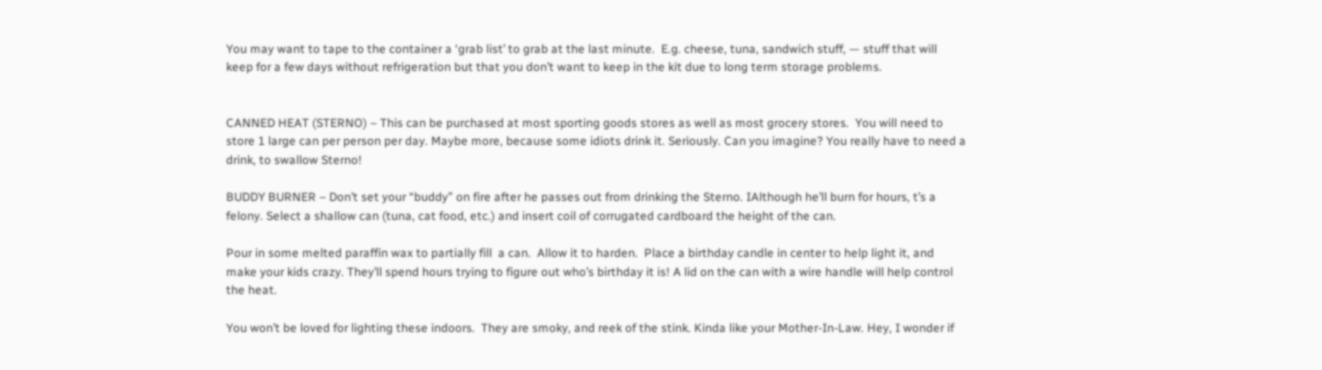You may want to tape to the container a ‘grab list’ to grab at the last minute.  E.g. cheese, tuna, sandwich stuff, — stuff that will keep for a few days without refrigeration but that you don’t want to keep in the kit due to long term storage problems.


CANNED HEAT (STERNO) – This can be purchased at most sporting goods stores as well as most grocery stores.  You will need to store 1 large can per person per day. Maybe more, because some idiots drink it. Seriously. Can you imagine? You really have to need a drink, to swallow Sterno!

BUDDY BURNER – Don’t set your “buddy” on fire after he passes out from drinking the Sterno. IAlthough he’ll burn for hours, t’s a felony. Select a shallow can (tuna, cat food, etc.) and insert coil of corrugated cardboard the height of the can.

Pour in some melted paraffin wax to partially fill  a can.  Allow it to harden.  Place a birthday candle in center to help light it, and make your kids crazy. They’ll spend hours trying to figure out who’s birthday it is! A lid on the can with a wire handle will help control the heat.

You won’t be loved for lighting these indoors.  They are smoky, and reek of the stink. Kinda like your Mother-In-Law. Hey, I wonder if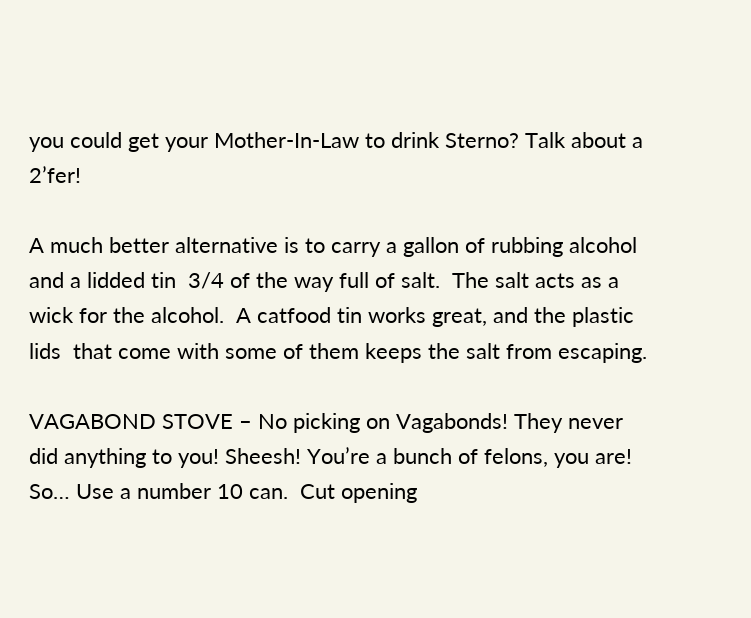you could get your Mother-In-Law to drink Sterno? Talk about a 2’fer!

A much better alternative is to carry a gallon of rubbing alcohol and a lidded tin  3/4 of the way full of salt.  The salt acts as a wick for the alcohol.  A catfood tin works great, and the plastic lids  that come with some of them keeps the salt from escaping.

VAGABOND STOVE – No picking on Vagabonds! They never did anything to you! Sheesh! You’re a bunch of felons, you are! So… Use a number 10 can.  Cut opening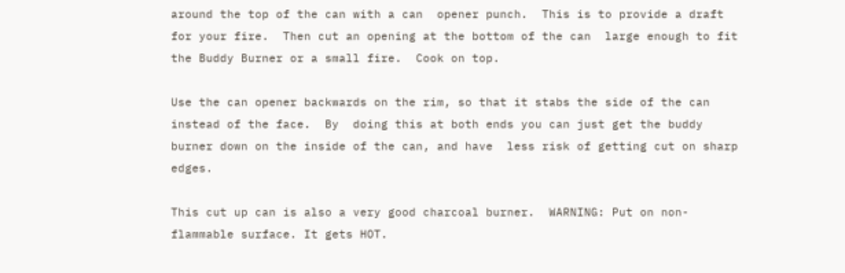around the top of the can with a can  opener punch.  This is to provide a draft for your fire.  Then cut an opening at the bottom of the can  large enough to fit the Buddy Burner or a small fire.  Cook on top.

Use the can opener backwards on the rim, so that it stabs the side of the can instead of the face.  By  doing this at both ends you can just get the buddy burner down on the inside of the can, and have  less risk of getting cut on sharp edges.

This cut up can is also a very good charcoal burner.  WARNING: Put on non-flammable surface. It gets HOT.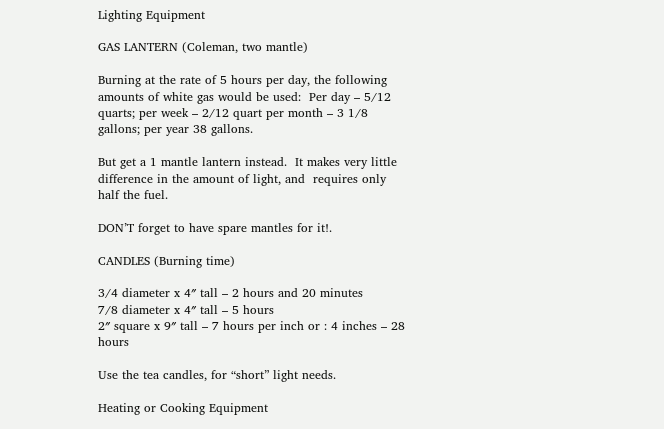Lighting Equipment

GAS LANTERN (Coleman, two mantle)

Burning at the rate of 5 hours per day, the following amounts of white gas would be used:  Per day – 5/12 quarts; per week – 2/12 quart per month – 3 1/8 gallons; per year 38 gallons.

But get a 1 mantle lantern instead.  It makes very little difference in the amount of light, and  requires only half the fuel.

DON’T forget to have spare mantles for it!.

CANDLES (Burning time)

3/4 diameter x 4″ tall – 2 hours and 20 minutes
7/8 diameter x 4″ tall – 5 hours
2″ square x 9″ tall – 7 hours per inch or : 4 inches – 28 hours

Use the tea candles, for “short” light needs.

Heating or Cooking Equipment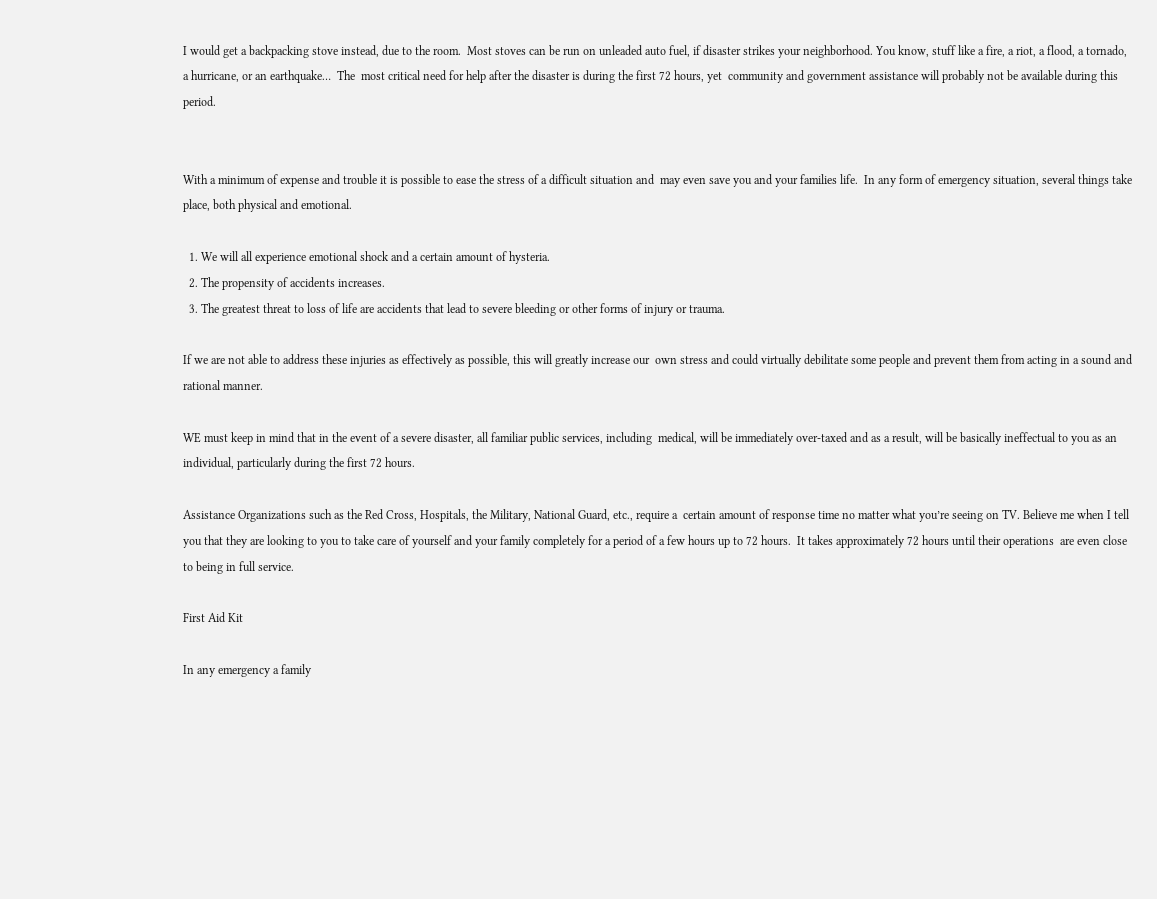I would get a backpacking stove instead, due to the room.  Most stoves can be run on unleaded auto fuel, if disaster strikes your neighborhood. You know, stuff like a fire, a riot, a flood, a tornado, a hurricane, or an earthquake…  The  most critical need for help after the disaster is during the first 72 hours, yet  community and government assistance will probably not be available during this period.


With a minimum of expense and trouble it is possible to ease the stress of a difficult situation and  may even save you and your families life.  In any form of emergency situation, several things take place, both physical and emotional.

  1. We will all experience emotional shock and a certain amount of hysteria.
  2. The propensity of accidents increases.
  3. The greatest threat to loss of life are accidents that lead to severe bleeding or other forms of injury or trauma.

If we are not able to address these injuries as effectively as possible, this will greatly increase our  own stress and could virtually debilitate some people and prevent them from acting in a sound and  rational manner.

WE must keep in mind that in the event of a severe disaster, all familiar public services, including  medical, will be immediately over-taxed and as a result, will be basically ineffectual to you as an  individual, particularly during the first 72 hours.

Assistance Organizations such as the Red Cross, Hospitals, the Military, National Guard, etc., require a  certain amount of response time no matter what you’re seeing on TV. Believe me when I tell you that they are looking to you to take care of yourself and your family completely for a period of a few hours up to 72 hours.  It takes approximately 72 hours until their operations  are even close to being in full service.

First Aid Kit

In any emergency a family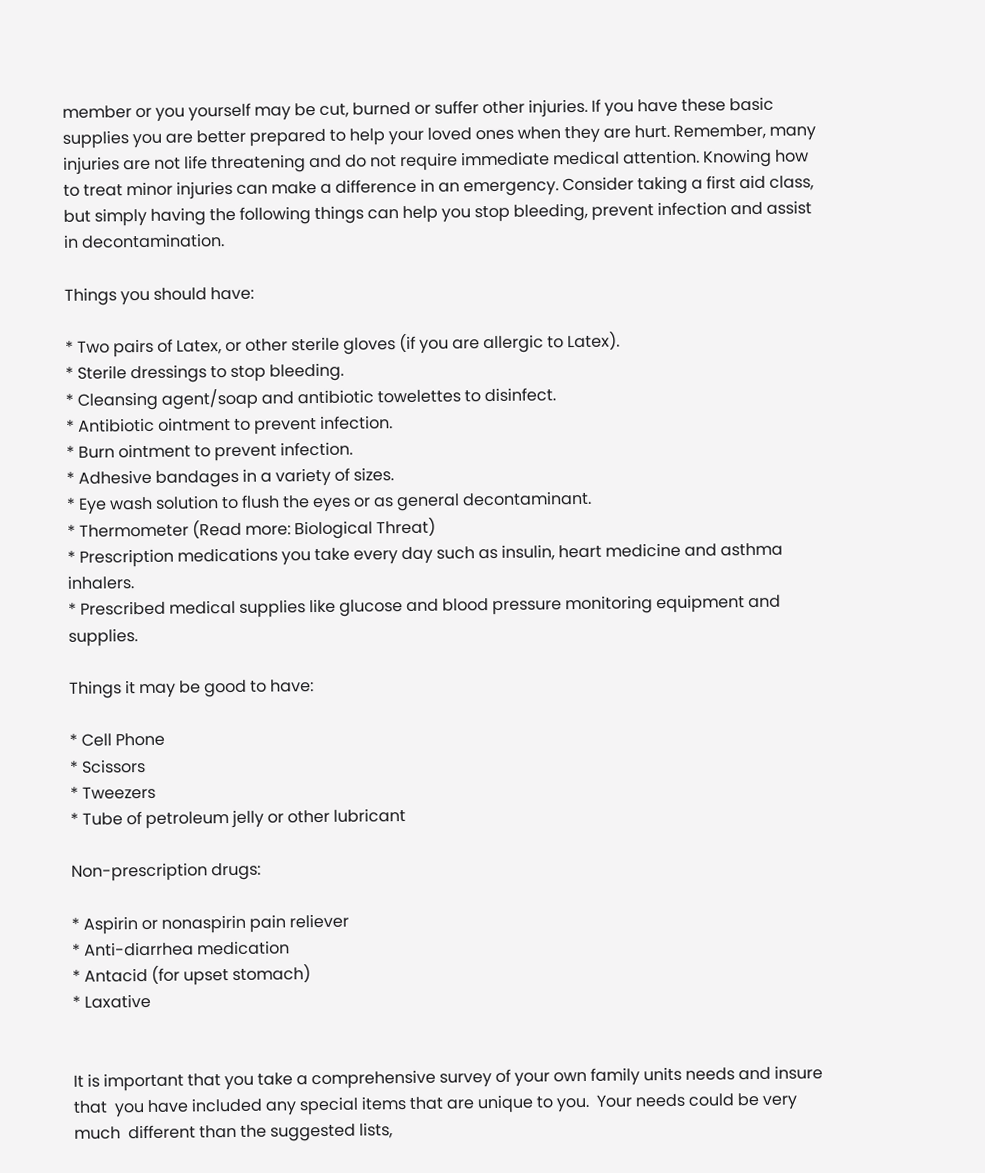member or you yourself may be cut, burned or suffer other injuries. If you have these basic supplies you are better prepared to help your loved ones when they are hurt. Remember, many injuries are not life threatening and do not require immediate medical attention. Knowing how to treat minor injuries can make a difference in an emergency. Consider taking a first aid class, but simply having the following things can help you stop bleeding, prevent infection and assist in decontamination.

Things you should have:

* Two pairs of Latex, or other sterile gloves (if you are allergic to Latex).
* Sterile dressings to stop bleeding.
* Cleansing agent/soap and antibiotic towelettes to disinfect.
* Antibiotic ointment to prevent infection.
* Burn ointment to prevent infection.
* Adhesive bandages in a variety of sizes.
* Eye wash solution to flush the eyes or as general decontaminant.
* Thermometer (Read more: Biological Threat)
* Prescription medications you take every day such as insulin, heart medicine and asthma inhalers.
* Prescribed medical supplies like glucose and blood pressure monitoring equipment and supplies.

Things it may be good to have:

* Cell Phone
* Scissors
* Tweezers
* Tube of petroleum jelly or other lubricant

Non-prescription drugs:

* Aspirin or nonaspirin pain reliever
* Anti-diarrhea medication
* Antacid (for upset stomach)
* Laxative


It is important that you take a comprehensive survey of your own family units needs and insure that  you have included any special items that are unique to you.  Your needs could be very much  different than the suggested lists,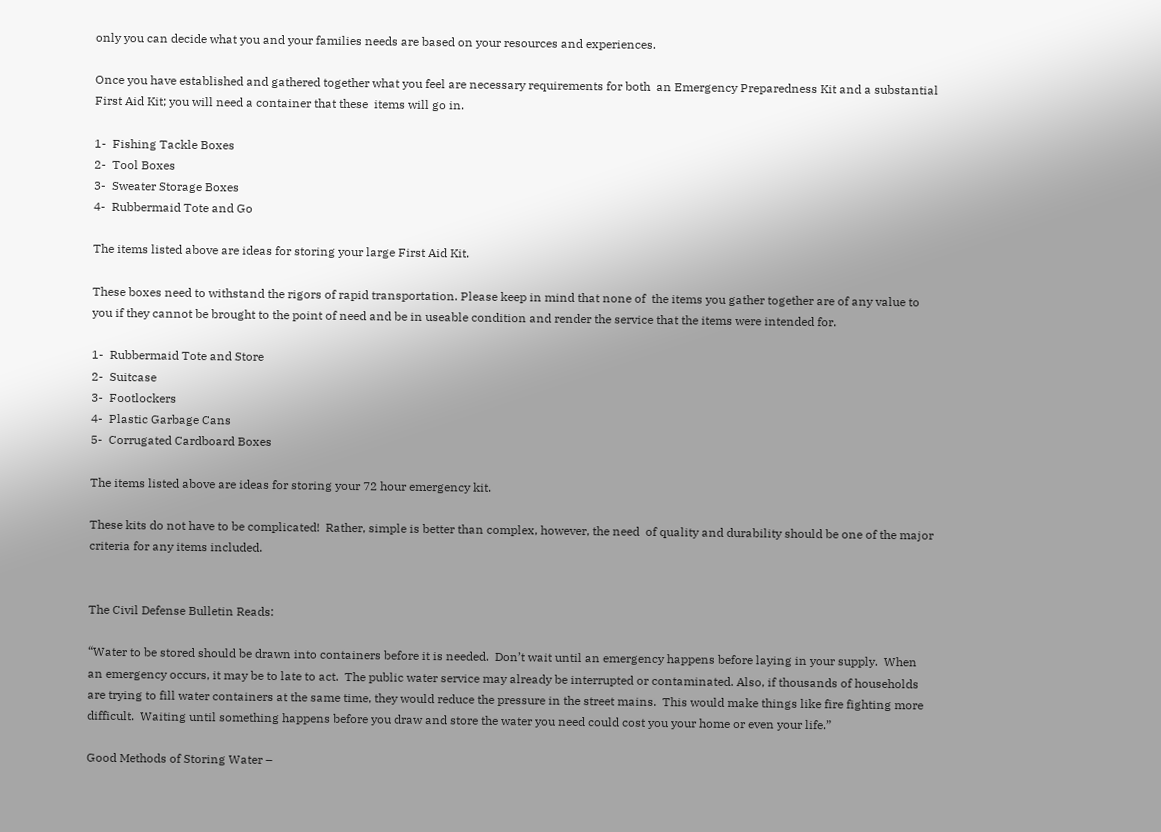only you can decide what you and your families needs are based on your resources and experiences.

Once you have established and gathered together what you feel are necessary requirements for both  an Emergency Preparedness Kit and a substantial First Aid Kit; you will need a container that these  items will go in.

1-  Fishing Tackle Boxes
2-  Tool Boxes
3-  Sweater Storage Boxes
4-  Rubbermaid Tote and Go

The items listed above are ideas for storing your large First Aid Kit.

These boxes need to withstand the rigors of rapid transportation. Please keep in mind that none of  the items you gather together are of any value to you if they cannot be brought to the point of need and be in useable condition and render the service that the items were intended for.

1-  Rubbermaid Tote and Store
2-  Suitcase
3-  Footlockers
4-  Plastic Garbage Cans
5-  Corrugated Cardboard Boxes

The items listed above are ideas for storing your 72 hour emergency kit.

These kits do not have to be complicated!  Rather, simple is better than complex, however, the need  of quality and durability should be one of the major criteria for any items included.


The Civil Defense Bulletin Reads:

“Water to be stored should be drawn into containers before it is needed.  Don’t wait until an emergency happens before laying in your supply.  When an emergency occurs, it may be to late to act.  The public water service may already be interrupted or contaminated. Also, if thousands of households are trying to fill water containers at the same time, they would reduce the pressure in the street mains.  This would make things like fire fighting more difficult.  Waiting until something happens before you draw and store the water you need could cost you your home or even your life.”

Good Methods of Storing Water –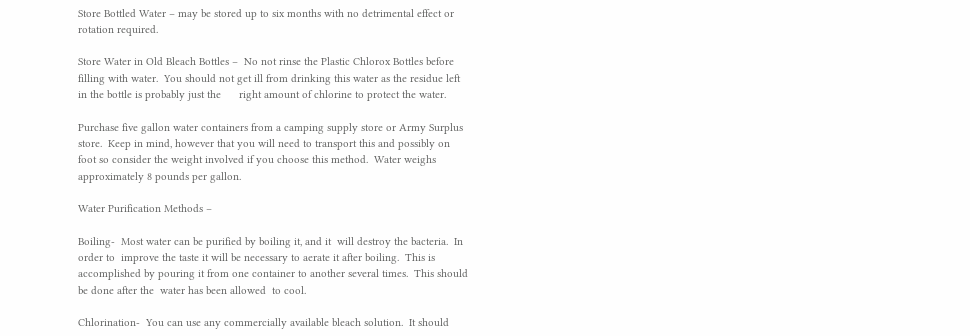Store Bottled Water – may be stored up to six months with no detrimental effect or rotation required.

Store Water in Old Bleach Bottles –  No not rinse the Plastic Chlorox Bottles before filling with water.  You should not get ill from drinking this water as the residue left in the bottle is probably just the      right amount of chlorine to protect the water.

Purchase five gallon water containers from a camping supply store or Army Surplus store.  Keep in mind, however that you will need to transport this and possibly on foot so consider the weight involved if you choose this method.  Water weighs approximately 8 pounds per gallon.

Water Purification Methods –

Boiling-  Most water can be purified by boiling it, and it  will destroy the bacteria.  In order to  improve the taste it will be necessary to aerate it after boiling.  This is accomplished by pouring it from one container to another several times.  This should be done after the  water has been allowed  to cool.

Chlorination-  You can use any commercially available bleach solution.  It should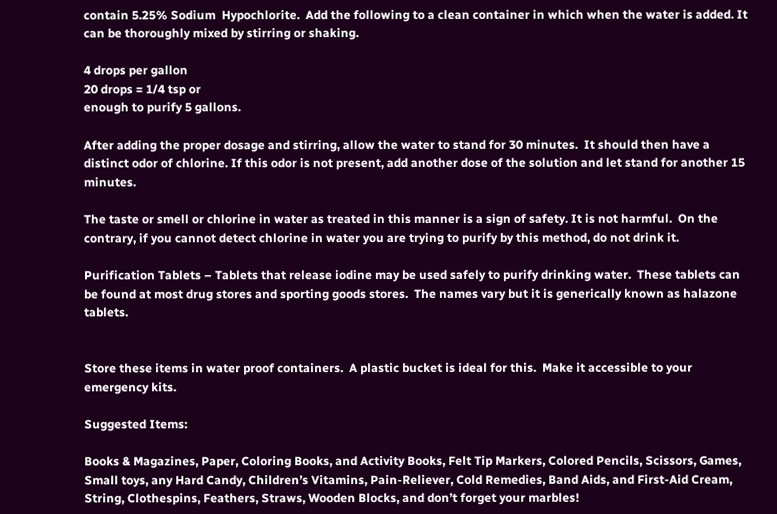contain 5.25% Sodium  Hypochlorite.  Add the following to a clean container in which when the water is added. It can be thoroughly mixed by stirring or shaking.

4 drops per gallon
20 drops = 1/4 tsp or
enough to purify 5 gallons.

After adding the proper dosage and stirring, allow the water to stand for 30 minutes.  It should then have a distinct odor of chlorine. If this odor is not present, add another dose of the solution and let stand for another 15 minutes.

The taste or smell or chlorine in water as treated in this manner is a sign of safety. It is not harmful.  On the contrary, if you cannot detect chlorine in water you are trying to purify by this method, do not drink it.

Purification Tablets – Tablets that release iodine may be used safely to purify drinking water.  These tablets can be found at most drug stores and sporting goods stores.  The names vary but it is generically known as halazone tablets.


Store these items in water proof containers.  A plastic bucket is ideal for this.  Make it accessible to your emergency kits.

Suggested Items:

Books & Magazines, Paper, Coloring Books, and Activity Books, Felt Tip Markers, Colored Pencils, Scissors, Games, Small toys, any Hard Candy, Children’s Vitamins, Pain-Reliever, Cold Remedies, Band Aids, and First-Aid Cream, String, Clothespins, Feathers, Straws, Wooden Blocks, and don’t forget your marbles!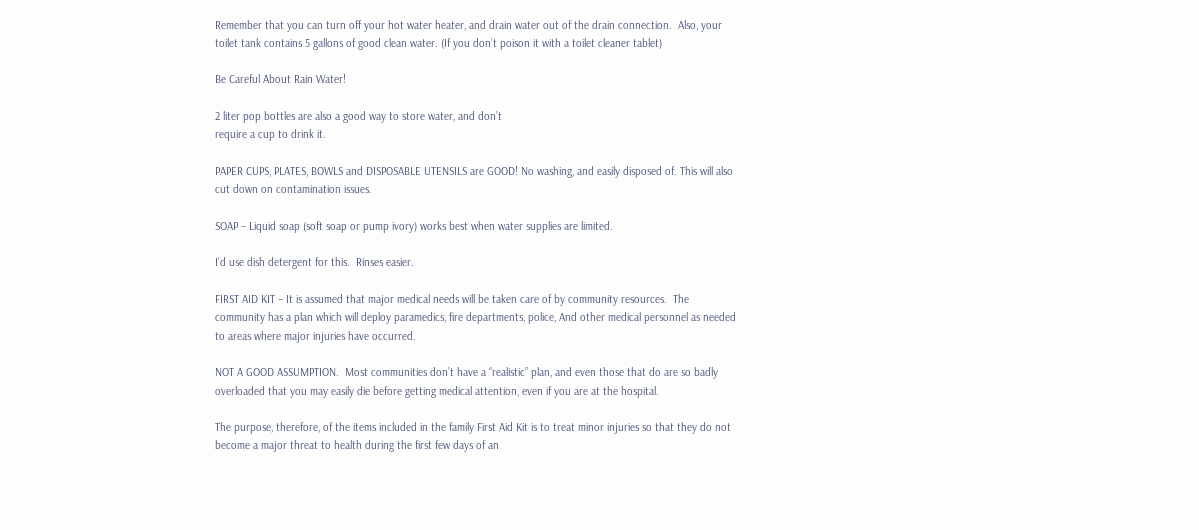Remember that you can turn off your hot water heater, and drain water out of the drain connection.  Also, your toilet tank contains 5 gallons of good clean water. (If you don’t poison it with a toilet cleaner tablet)

Be Careful About Rain Water!

2 liter pop bottles are also a good way to store water, and don’t
require a cup to drink it.

PAPER CUPS, PLATES, BOWLS and DISPOSABLE UTENSILS are GOOD! No washing, and easily disposed of. This will also cut down on contamination issues.

SOAP – Liquid soap (soft soap or pump ivory) works best when water supplies are limited.

I’d use dish detergent for this.  Rinses easier.

FIRST AID KIT – It is assumed that major medical needs will be taken care of by community resources.  The community has a plan which will deploy paramedics, fire departments, police, And other medical personnel as needed to areas where major injuries have occurred.

NOT A GOOD ASSUMPTION.  Most communities don’t have a “realistic” plan, and even those that do are so badly overloaded that you may easily die before getting medical attention, even if you are at the hospital.

The purpose, therefore, of the items included in the family First Aid Kit is to treat minor injuries so that they do not become a major threat to health during the first few days of an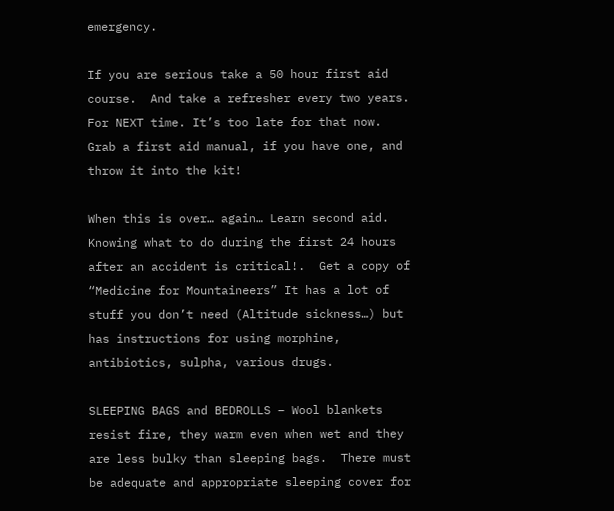emergency.

If you are serious take a 50 hour first aid course.  And take a refresher every two years. For NEXT time. It’s too late for that now. Grab a first aid manual, if you have one, and throw it into the kit!

When this is over… again… Learn second aid.  Knowing what to do during the first 24 hours after an accident is critical!.  Get a copy of “Medicine for Mountaineers” It has a lot of stuff you don’t need (Altitude sickness…) but has instructions for using morphine, antibiotics, sulpha, various drugs.

SLEEPING BAGS and BEDROLLS – Wool blankets resist fire, they warm even when wet and they are less bulky than sleeping bags.  There must be adequate and appropriate sleeping cover for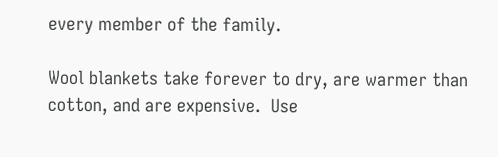every member of the family.

Wool blankets take forever to dry, are warmer than cotton, and are expensive.  Use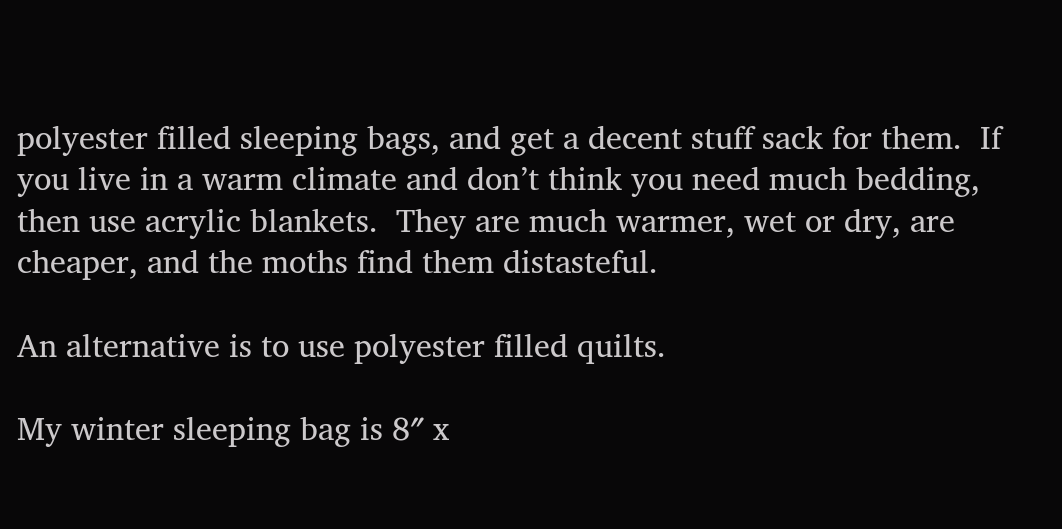polyester filled sleeping bags, and get a decent stuff sack for them.  If you live in a warm climate and don’t think you need much bedding, then use acrylic blankets.  They are much warmer, wet or dry, are cheaper, and the moths find them distasteful.

An alternative is to use polyester filled quilts.

My winter sleeping bag is 8″ x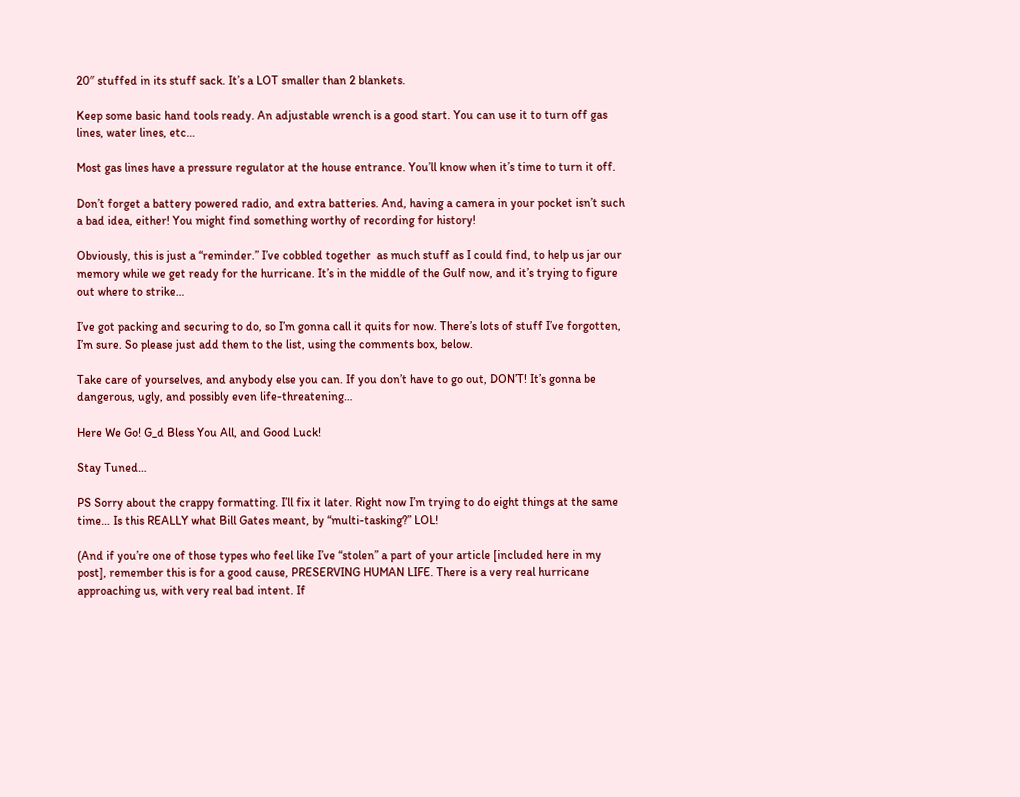20″ stuffed in its stuff sack. It’s a LOT smaller than 2 blankets.

Keep some basic hand tools ready. An adjustable wrench is a good start. You can use it to turn off gas lines, water lines, etc…

Most gas lines have a pressure regulator at the house entrance. You’ll know when it’s time to turn it off.

Don’t forget a battery powered radio, and extra batteries. And, having a camera in your pocket isn’t such a bad idea, either! You might find something worthy of recording for history!

Obviously, this is just a “reminder.” I’ve cobbled together  as much stuff as I could find, to help us jar our memory while we get ready for the hurricane. It’s in the middle of the Gulf now, and it’s trying to figure out where to strike…

I’ve got packing and securing to do, so I’m gonna call it quits for now. There’s lots of stuff I’ve forgotten, I’m sure. So please just add them to the list, using the comments box, below.

Take care of yourselves, and anybody else you can. If you don’t have to go out, DON’T! It’s gonna be dangerous, ugly, and possibly even life-threatening…

Here We Go! G_d Bless You All, and Good Luck!

Stay Tuned…

PS Sorry about the crappy formatting. I’ll fix it later. Right now I’m trying to do eight things at the same time… Is this REALLY what Bill Gates meant, by “multi-tasking?” LOL!

(And if you’re one of those types who feel like I’ve “stolen” a part of your article [included here in my post], remember this is for a good cause, PRESERVING HUMAN LIFE. There is a very real hurricane approaching us, with very real bad intent. If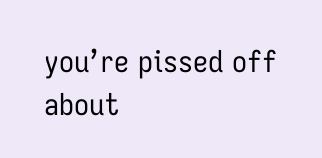you’re pissed off about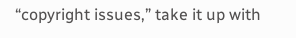“copyright issues,” take it up with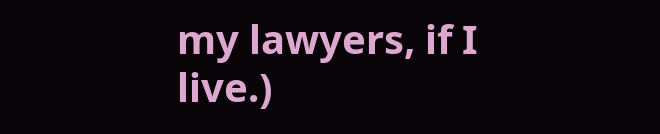my lawyers, if I live.)